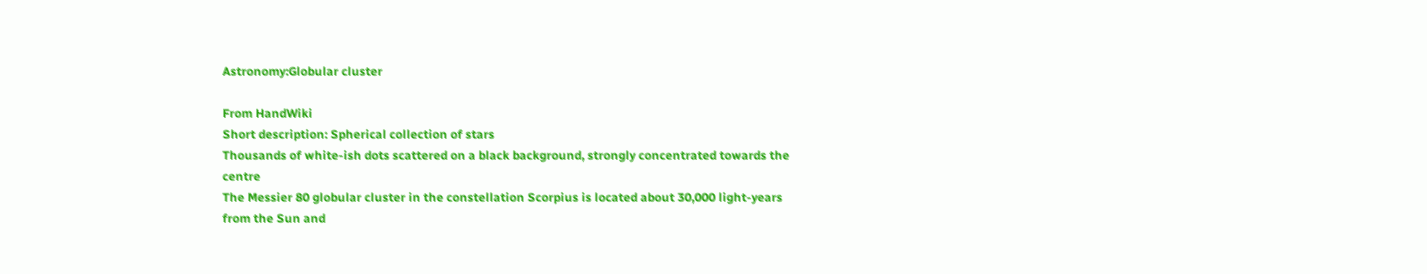Astronomy:Globular cluster

From HandWiki
Short description: Spherical collection of stars
Thousands of white-ish dots scattered on a black background, strongly concentrated towards the centre
The Messier 80 globular cluster in the constellation Scorpius is located about 30,000 light-years from the Sun and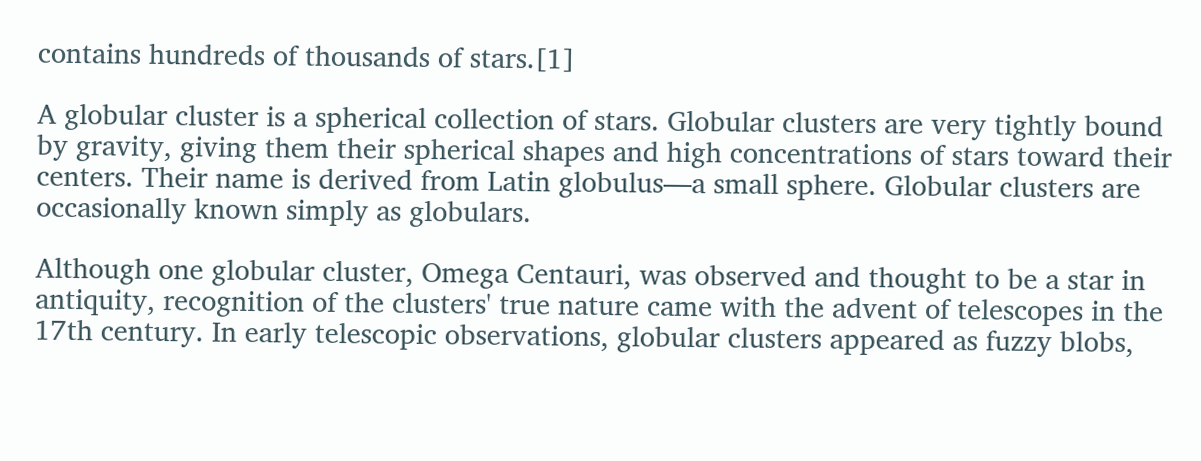contains hundreds of thousands of stars.[1]

A globular cluster is a spherical collection of stars. Globular clusters are very tightly bound by gravity, giving them their spherical shapes and high concentrations of stars toward their centers. Their name is derived from Latin globulus—a small sphere. Globular clusters are occasionally known simply as globulars.

Although one globular cluster, Omega Centauri, was observed and thought to be a star in antiquity, recognition of the clusters' true nature came with the advent of telescopes in the 17th century. In early telescopic observations, globular clusters appeared as fuzzy blobs,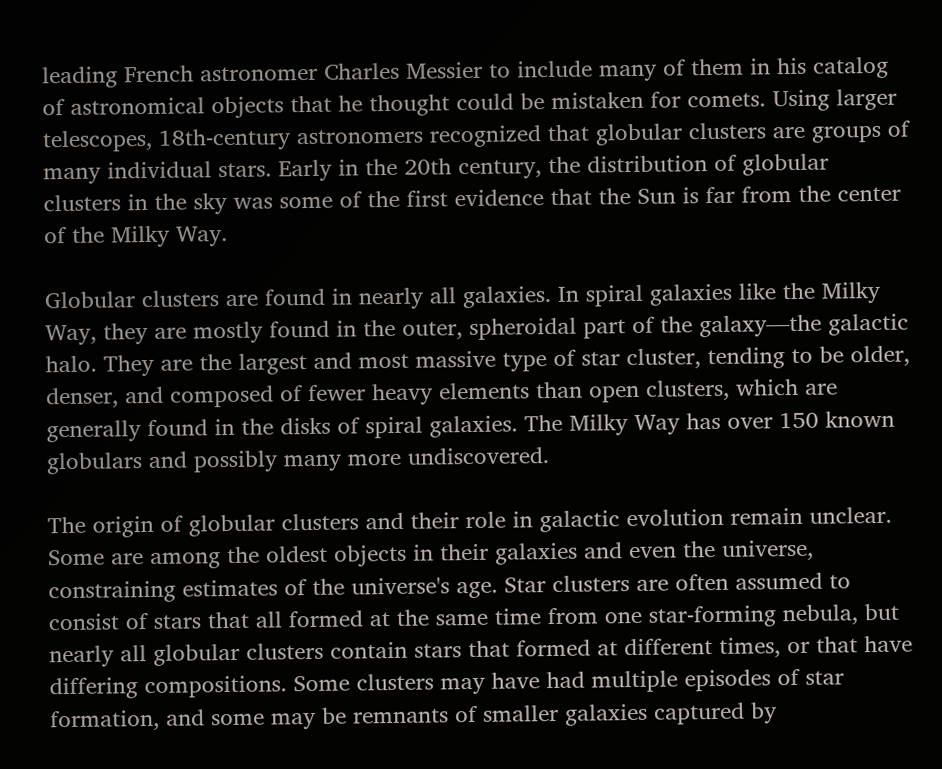leading French astronomer Charles Messier to include many of them in his catalog of astronomical objects that he thought could be mistaken for comets. Using larger telescopes, 18th-century astronomers recognized that globular clusters are groups of many individual stars. Early in the 20th century, the distribution of globular clusters in the sky was some of the first evidence that the Sun is far from the center of the Milky Way.

Globular clusters are found in nearly all galaxies. In spiral galaxies like the Milky Way, they are mostly found in the outer, spheroidal part of the galaxy—the galactic halo. They are the largest and most massive type of star cluster, tending to be older, denser, and composed of fewer heavy elements than open clusters, which are generally found in the disks of spiral galaxies. The Milky Way has over 150 known globulars and possibly many more undiscovered.

The origin of globular clusters and their role in galactic evolution remain unclear. Some are among the oldest objects in their galaxies and even the universe, constraining estimates of the universe's age. Star clusters are often assumed to consist of stars that all formed at the same time from one star-forming nebula, but nearly all globular clusters contain stars that formed at different times, or that have differing compositions. Some clusters may have had multiple episodes of star formation, and some may be remnants of smaller galaxies captured by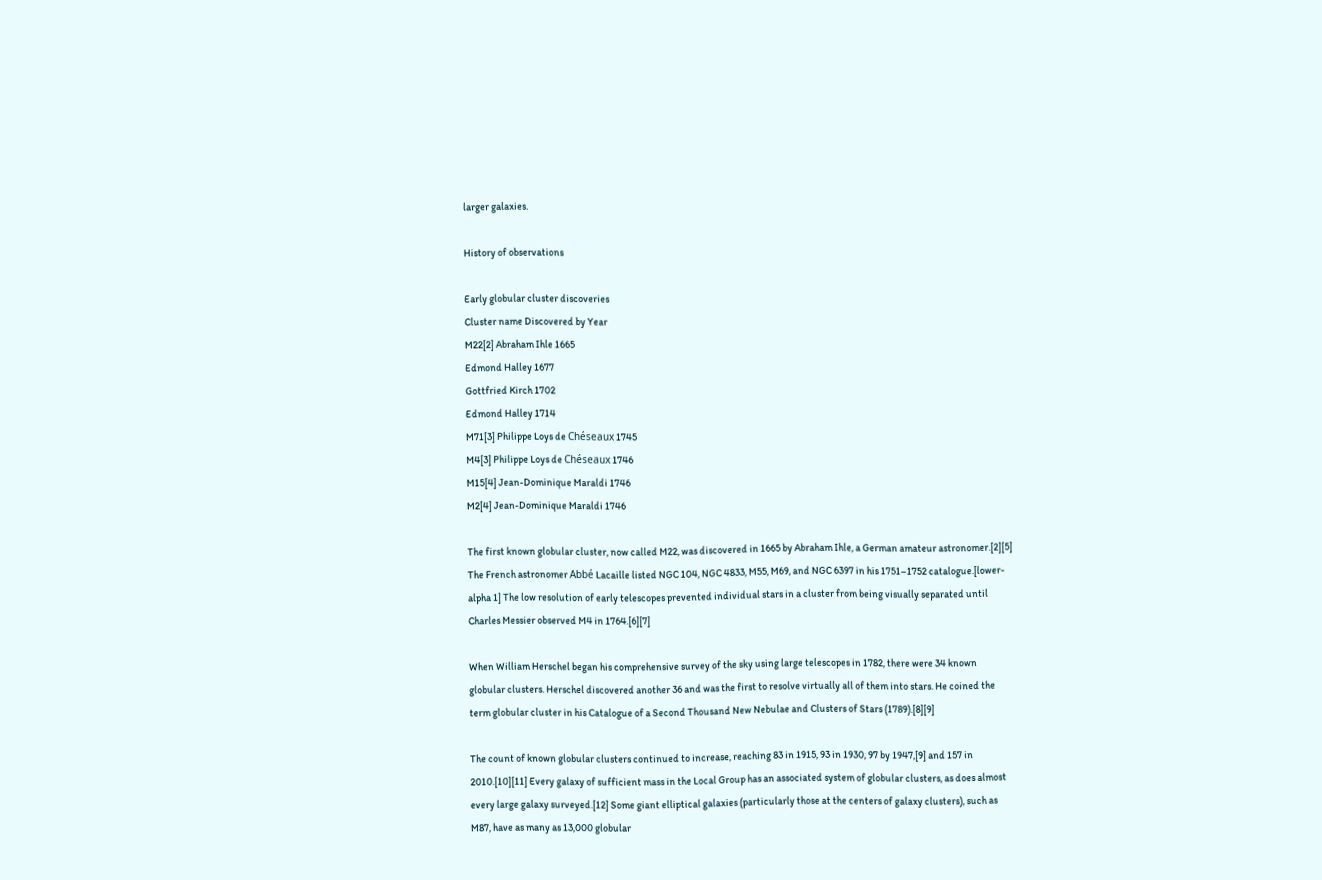larger galaxies.

History of observations

Early globular cluster discoveries
Cluster name Discovered by Year
M22[2] Abraham Ihle 1665
Edmond Halley 1677
Gottfried Kirch 1702
Edmond Halley 1714
M71[3] Philippe Loys de Chéseaux 1745
M4[3] Philippe Loys de Chéseaux 1746
M15[4] Jean-Dominique Maraldi 1746
M2[4] Jean-Dominique Maraldi 1746

The first known globular cluster, now called M22, was discovered in 1665 by Abraham Ihle, a German amateur astronomer.[2][5] The French astronomer Abbé Lacaille listed NGC 104, NGC 4833, M55, M69, and NGC 6397 in his 1751–1752 catalogue.[lower-alpha 1] The low resolution of early telescopes prevented individual stars in a cluster from being visually separated until Charles Messier observed M4 in 1764.[6][7]

When William Herschel began his comprehensive survey of the sky using large telescopes in 1782, there were 34 known globular clusters. Herschel discovered another 36 and was the first to resolve virtually all of them into stars. He coined the term globular cluster in his Catalogue of a Second Thousand New Nebulae and Clusters of Stars (1789).[8][9]

The count of known globular clusters continued to increase, reaching 83 in 1915, 93 in 1930, 97 by 1947,[9] and 157 in 2010.[10][11] Every galaxy of sufficient mass in the Local Group has an associated system of globular clusters, as does almost every large galaxy surveyed.[12] Some giant elliptical galaxies (particularly those at the centers of galaxy clusters), such as M87, have as many as 13,000 globular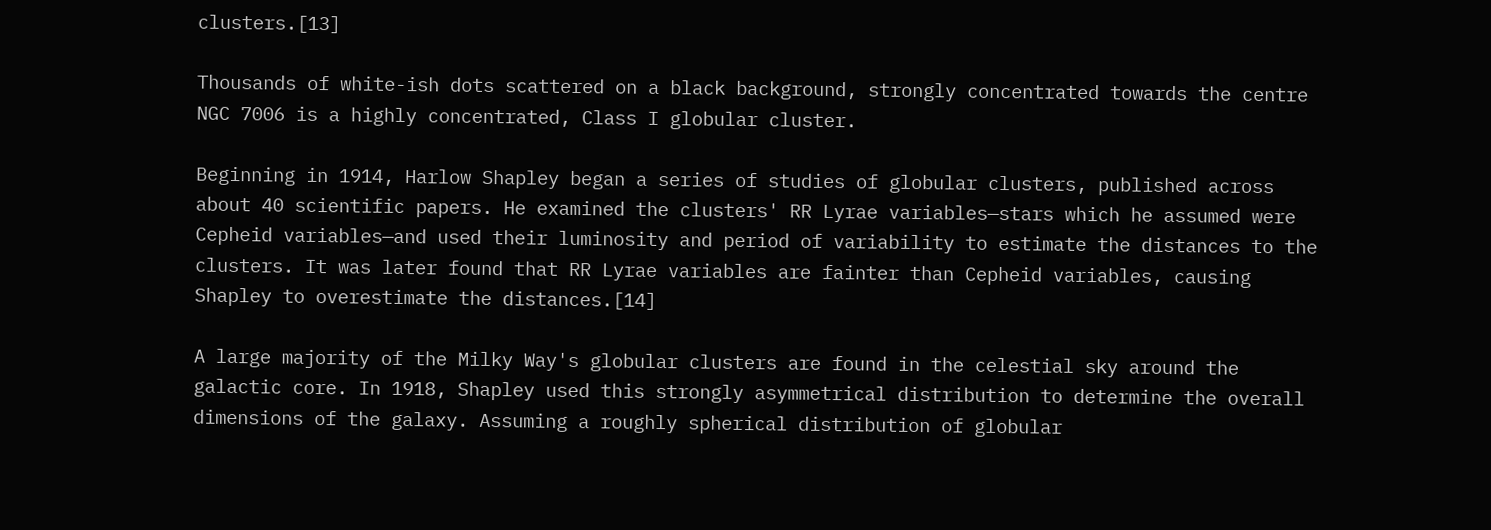clusters.[13]

Thousands of white-ish dots scattered on a black background, strongly concentrated towards the centre
NGC 7006 is a highly concentrated, Class I globular cluster.

Beginning in 1914, Harlow Shapley began a series of studies of globular clusters, published across about 40 scientific papers. He examined the clusters' RR Lyrae variables—stars which he assumed were Cepheid variables—and used their luminosity and period of variability to estimate the distances to the clusters. It was later found that RR Lyrae variables are fainter than Cepheid variables, causing Shapley to overestimate the distances.[14]

A large majority of the Milky Way's globular clusters are found in the celestial sky around the galactic core. In 1918, Shapley used this strongly asymmetrical distribution to determine the overall dimensions of the galaxy. Assuming a roughly spherical distribution of globular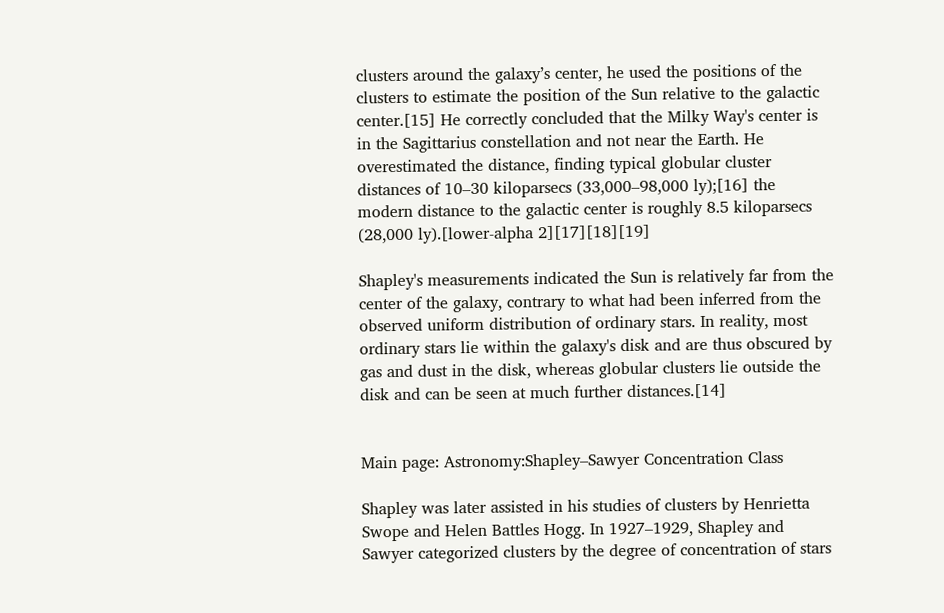clusters around the galaxy’s center, he used the positions of the clusters to estimate the position of the Sun relative to the galactic center.[15] He correctly concluded that the Milky Way's center is in the Sagittarius constellation and not near the Earth. He overestimated the distance, finding typical globular cluster distances of 10–30 kiloparsecs (33,000–98,000 ly);[16] the modern distance to the galactic center is roughly 8.5 kiloparsecs (28,000 ly).[lower-alpha 2][17][18][19]

Shapley's measurements indicated the Sun is relatively far from the center of the galaxy, contrary to what had been inferred from the observed uniform distribution of ordinary stars. In reality, most ordinary stars lie within the galaxy's disk and are thus obscured by gas and dust in the disk, whereas globular clusters lie outside the disk and can be seen at much further distances.[14]


Main page: Astronomy:Shapley–Sawyer Concentration Class

Shapley was later assisted in his studies of clusters by Henrietta Swope and Helen Battles Hogg. In 1927–1929, Shapley and Sawyer categorized clusters by the degree of concentration of stars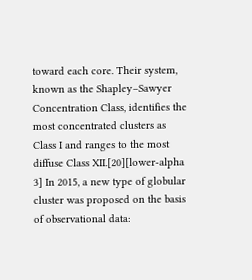toward each core. Their system, known as the Shapley–Sawyer Concentration Class, identifies the most concentrated clusters as Class I and ranges to the most diffuse Class XII.[20][lower-alpha 3] In 2015, a new type of globular cluster was proposed on the basis of observational data: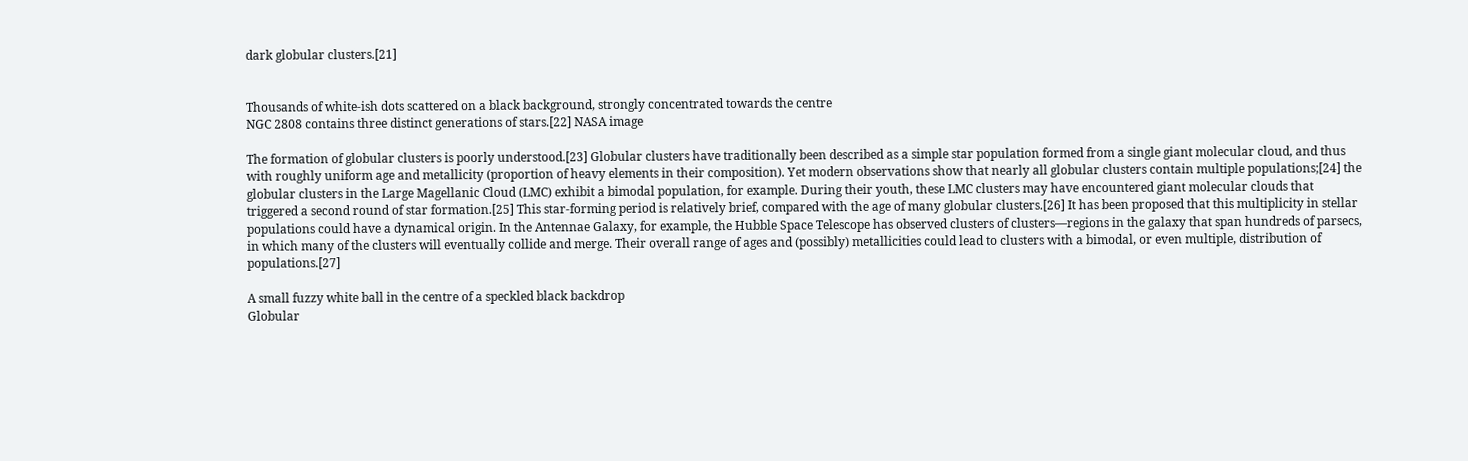dark globular clusters.[21]


Thousands of white-ish dots scattered on a black background, strongly concentrated towards the centre
NGC 2808 contains three distinct generations of stars.[22] NASA image

The formation of globular clusters is poorly understood.[23] Globular clusters have traditionally been described as a simple star population formed from a single giant molecular cloud, and thus with roughly uniform age and metallicity (proportion of heavy elements in their composition). Yet modern observations show that nearly all globular clusters contain multiple populations;[24] the globular clusters in the Large Magellanic Cloud (LMC) exhibit a bimodal population, for example. During their youth, these LMC clusters may have encountered giant molecular clouds that triggered a second round of star formation.[25] This star-forming period is relatively brief, compared with the age of many globular clusters.[26] It has been proposed that this multiplicity in stellar populations could have a dynamical origin. In the Antennae Galaxy, for example, the Hubble Space Telescope has observed clusters of clusters—regions in the galaxy that span hundreds of parsecs, in which many of the clusters will eventually collide and merge. Their overall range of ages and (possibly) metallicities could lead to clusters with a bimodal, or even multiple, distribution of populations.[27]

A small fuzzy white ball in the centre of a speckled black backdrop
Globular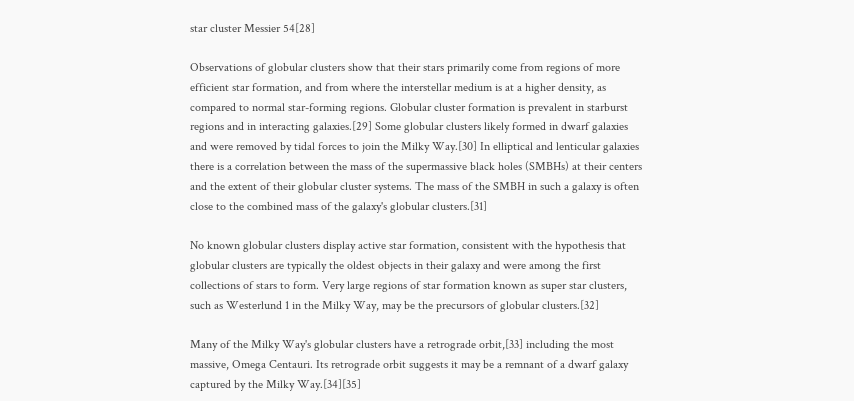star cluster Messier 54[28]

Observations of globular clusters show that their stars primarily come from regions of more efficient star formation, and from where the interstellar medium is at a higher density, as compared to normal star-forming regions. Globular cluster formation is prevalent in starburst regions and in interacting galaxies.[29] Some globular clusters likely formed in dwarf galaxies and were removed by tidal forces to join the Milky Way.[30] In elliptical and lenticular galaxies there is a correlation between the mass of the supermassive black holes (SMBHs) at their centers and the extent of their globular cluster systems. The mass of the SMBH in such a galaxy is often close to the combined mass of the galaxy's globular clusters.[31]

No known globular clusters display active star formation, consistent with the hypothesis that globular clusters are typically the oldest objects in their galaxy and were among the first collections of stars to form. Very large regions of star formation known as super star clusters, such as Westerlund 1 in the Milky Way, may be the precursors of globular clusters.[32]

Many of the Milky Way's globular clusters have a retrograde orbit,[33] including the most massive, Omega Centauri. Its retrograde orbit suggests it may be a remnant of a dwarf galaxy captured by the Milky Way.[34][35]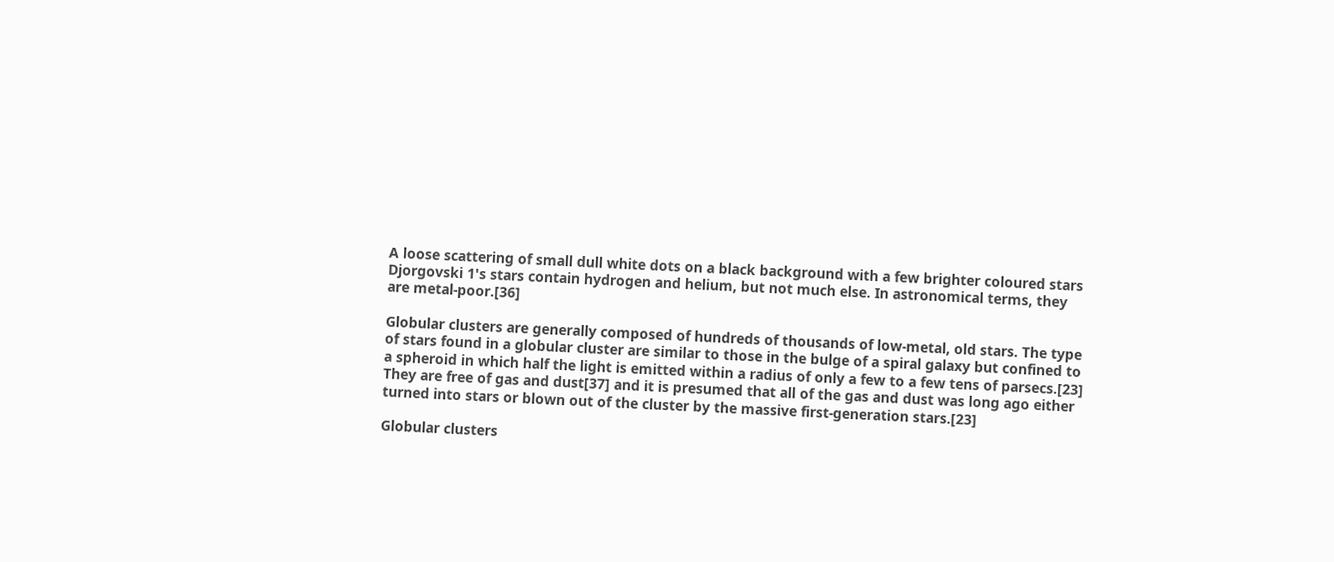A loose scattering of small dull white dots on a black background with a few brighter coloured stars
Djorgovski 1's stars contain hydrogen and helium, but not much else. In astronomical terms, they are metal-poor.[36]

Globular clusters are generally composed of hundreds of thousands of low-metal, old stars. The type of stars found in a globular cluster are similar to those in the bulge of a spiral galaxy but confined to a spheroid in which half the light is emitted within a radius of only a few to a few tens of parsecs.[23] They are free of gas and dust[37] and it is presumed that all of the gas and dust was long ago either turned into stars or blown out of the cluster by the massive first-generation stars.[23]

Globular clusters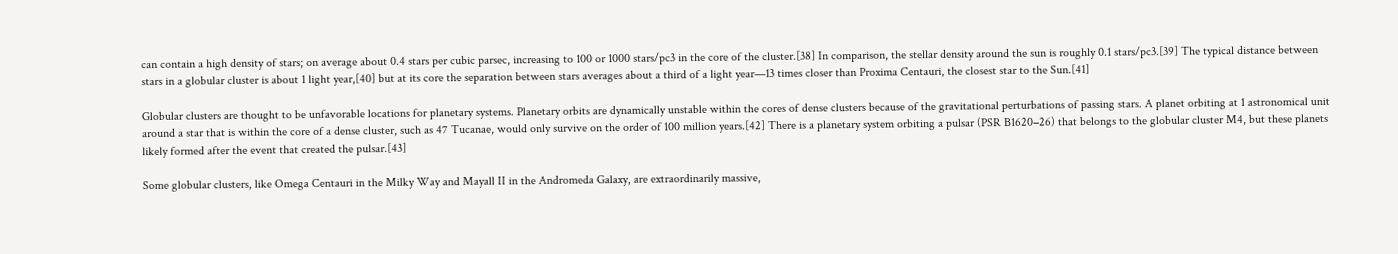can contain a high density of stars; on average about 0.4 stars per cubic parsec, increasing to 100 or 1000 stars/pc3 in the core of the cluster.[38] In comparison, the stellar density around the sun is roughly 0.1 stars/pc3.[39] The typical distance between stars in a globular cluster is about 1 light year,[40] but at its core the separation between stars averages about a third of a light year—13 times closer than Proxima Centauri, the closest star to the Sun.[41]

Globular clusters are thought to be unfavorable locations for planetary systems. Planetary orbits are dynamically unstable within the cores of dense clusters because of the gravitational perturbations of passing stars. A planet orbiting at 1 astronomical unit around a star that is within the core of a dense cluster, such as 47 Tucanae, would only survive on the order of 100 million years.[42] There is a planetary system orbiting a pulsar (PSR B1620−26) that belongs to the globular cluster M4, but these planets likely formed after the event that created the pulsar.[43]

Some globular clusters, like Omega Centauri in the Milky Way and Mayall II in the Andromeda Galaxy, are extraordinarily massive,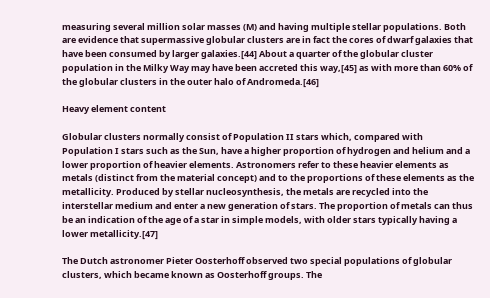measuring several million solar masses (M) and having multiple stellar populations. Both are evidence that supermassive globular clusters are in fact the cores of dwarf galaxies that have been consumed by larger galaxies.[44] About a quarter of the globular cluster population in the Milky Way may have been accreted this way,[45] as with more than 60% of the globular clusters in the outer halo of Andromeda.[46]

Heavy element content

Globular clusters normally consist of Population II stars which, compared with Population I stars such as the Sun, have a higher proportion of hydrogen and helium and a lower proportion of heavier elements. Astronomers refer to these heavier elements as metals (distinct from the material concept) and to the proportions of these elements as the metallicity. Produced by stellar nucleosynthesis, the metals are recycled into the interstellar medium and enter a new generation of stars. The proportion of metals can thus be an indication of the age of a star in simple models, with older stars typically having a lower metallicity.[47]

The Dutch astronomer Pieter Oosterhoff observed two special populations of globular clusters, which became known as Oosterhoff groups. The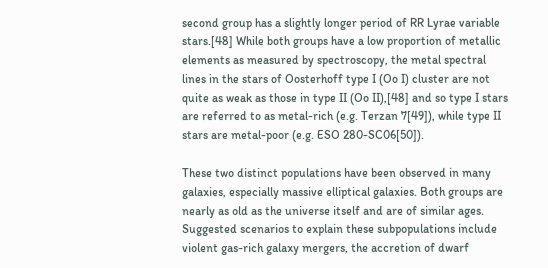second group has a slightly longer period of RR Lyrae variable stars.[48] While both groups have a low proportion of metallic elements as measured by spectroscopy, the metal spectral lines in the stars of Oosterhoff type I (Oo I) cluster are not quite as weak as those in type II (Oo II),[48] and so type I stars are referred to as metal-rich (e.g. Terzan 7[49]), while type II stars are metal-poor (e.g. ESO 280-SC06[50]).

These two distinct populations have been observed in many galaxies, especially massive elliptical galaxies. Both groups are nearly as old as the universe itself and are of similar ages. Suggested scenarios to explain these subpopulations include violent gas-rich galaxy mergers, the accretion of dwarf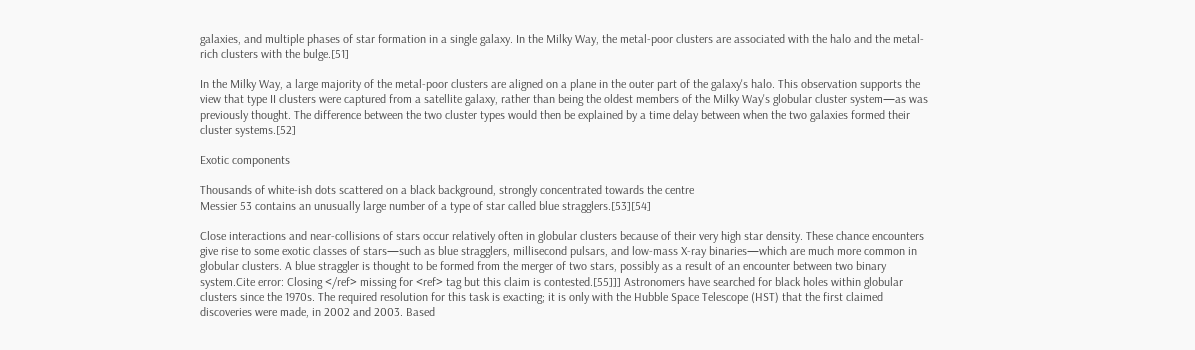galaxies, and multiple phases of star formation in a single galaxy. In the Milky Way, the metal-poor clusters are associated with the halo and the metal-rich clusters with the bulge.[51]

In the Milky Way, a large majority of the metal-poor clusters are aligned on a plane in the outer part of the galaxy's halo. This observation supports the view that type II clusters were captured from a satellite galaxy, rather than being the oldest members of the Milky Way's globular cluster system—as was previously thought. The difference between the two cluster types would then be explained by a time delay between when the two galaxies formed their cluster systems.[52]

Exotic components

Thousands of white-ish dots scattered on a black background, strongly concentrated towards the centre
Messier 53 contains an unusually large number of a type of star called blue stragglers.[53][54]

Close interactions and near-collisions of stars occur relatively often in globular clusters because of their very high star density. These chance encounters give rise to some exotic classes of stars—such as blue stragglers, millisecond pulsars, and low-mass X-ray binaries—which are much more common in globular clusters. A blue straggler is thought to be formed from the merger of two stars, possibly as a result of an encounter between two binary system.Cite error: Closing </ref> missing for <ref> tag but this claim is contested.[55]]] Astronomers have searched for black holes within globular clusters since the 1970s. The required resolution for this task is exacting; it is only with the Hubble Space Telescope (HST) that the first claimed discoveries were made, in 2002 and 2003. Based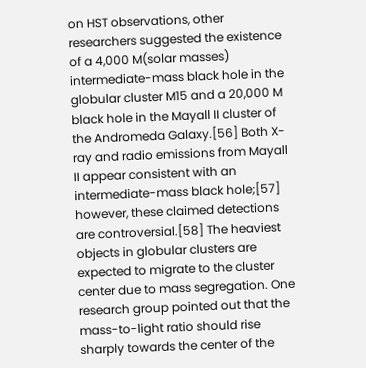on HST observations, other researchers suggested the existence of a 4,000 M(solar masses) intermediate-mass black hole in the globular cluster M15 and a 20,000 M black hole in the Mayall II cluster of the Andromeda Galaxy.[56] Both X-ray and radio emissions from Mayall II appear consistent with an intermediate-mass black hole;[57] however, these claimed detections are controversial.[58] The heaviest objects in globular clusters are expected to migrate to the cluster center due to mass segregation. One research group pointed out that the mass-to-light ratio should rise sharply towards the center of the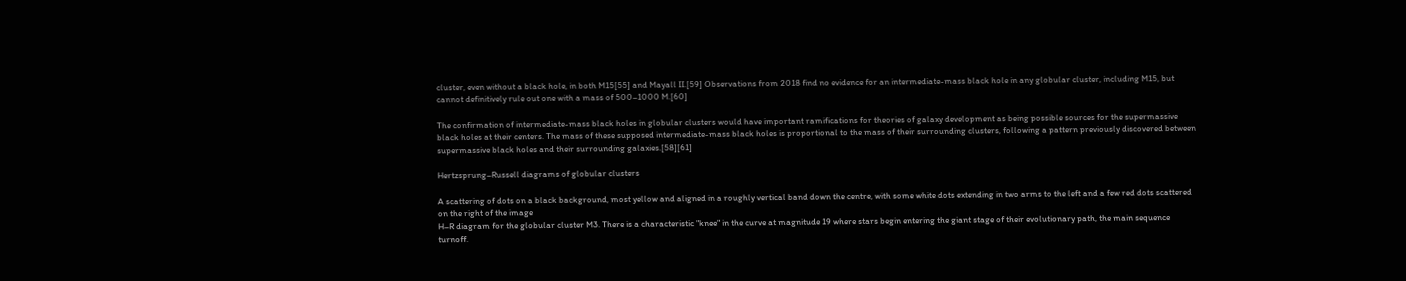cluster, even without a black hole, in both M15[55] and Mayall II.[59] Observations from 2018 find no evidence for an intermediate-mass black hole in any globular cluster, including M15, but cannot definitively rule out one with a mass of 500–1000 M.[60]

The confirmation of intermediate-mass black holes in globular clusters would have important ramifications for theories of galaxy development as being possible sources for the supermassive black holes at their centers. The mass of these supposed intermediate-mass black holes is proportional to the mass of their surrounding clusters, following a pattern previously discovered between supermassive black holes and their surrounding galaxies.[58][61]

Hertzsprung–Russell diagrams of globular clusters

A scattering of dots on a black background, most yellow and aligned in a roughly vertical band down the centre, with some white dots extending in two arms to the left and a few red dots scattered on the right of the image
H–R diagram for the globular cluster M3. There is a characteristic "knee" in the curve at magnitude 19 where stars begin entering the giant stage of their evolutionary path, the main sequence turnoff.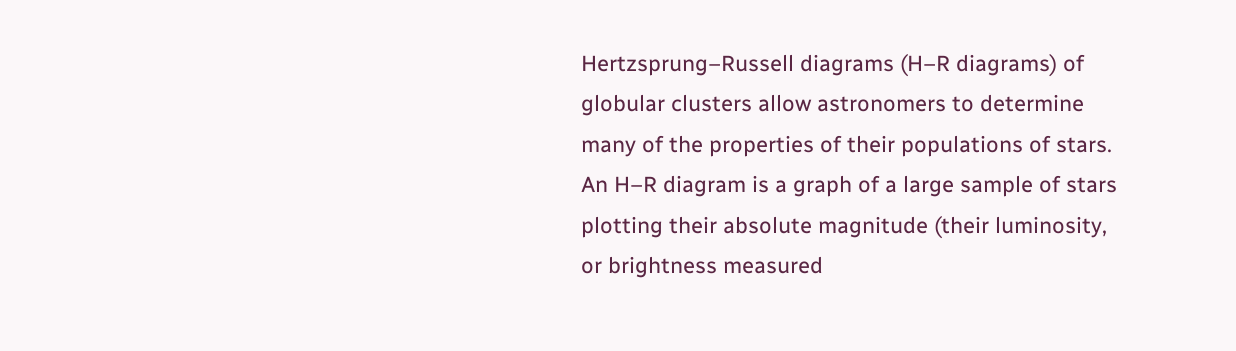Hertzsprung–Russell diagrams (H–R diagrams) of globular clusters allow astronomers to determine many of the properties of their populations of stars. An H–R diagram is a graph of a large sample of stars plotting their absolute magnitude (their luminosity, or brightness measured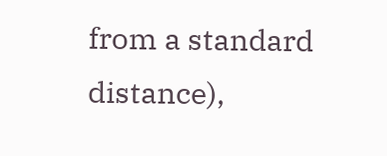from a standard distance),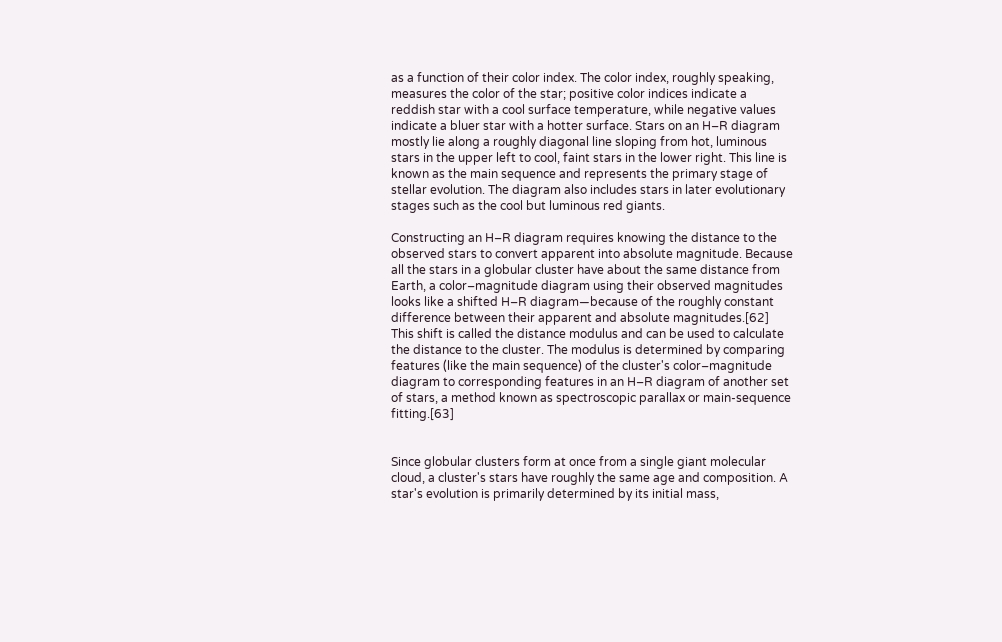as a function of their color index. The color index, roughly speaking, measures the color of the star; positive color indices indicate a reddish star with a cool surface temperature, while negative values indicate a bluer star with a hotter surface. Stars on an H–R diagram mostly lie along a roughly diagonal line sloping from hot, luminous stars in the upper left to cool, faint stars in the lower right. This line is known as the main sequence and represents the primary stage of stellar evolution. The diagram also includes stars in later evolutionary stages such as the cool but luminous red giants.

Constructing an H–R diagram requires knowing the distance to the observed stars to convert apparent into absolute magnitude. Because all the stars in a globular cluster have about the same distance from Earth, a color–magnitude diagram using their observed magnitudes looks like a shifted H–R diagram—because of the roughly constant difference between their apparent and absolute magnitudes.[62] This shift is called the distance modulus and can be used to calculate the distance to the cluster. The modulus is determined by comparing features (like the main sequence) of the cluster's color–magnitude diagram to corresponding features in an H–R diagram of another set of stars, a method known as spectroscopic parallax or main-sequence fitting.[63]


Since globular clusters form at once from a single giant molecular cloud, a cluster's stars have roughly the same age and composition. A star's evolution is primarily determined by its initial mass,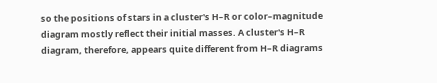so the positions of stars in a cluster's H–R or color–magnitude diagram mostly reflect their initial masses. A cluster's H–R diagram, therefore, appears quite different from H–R diagrams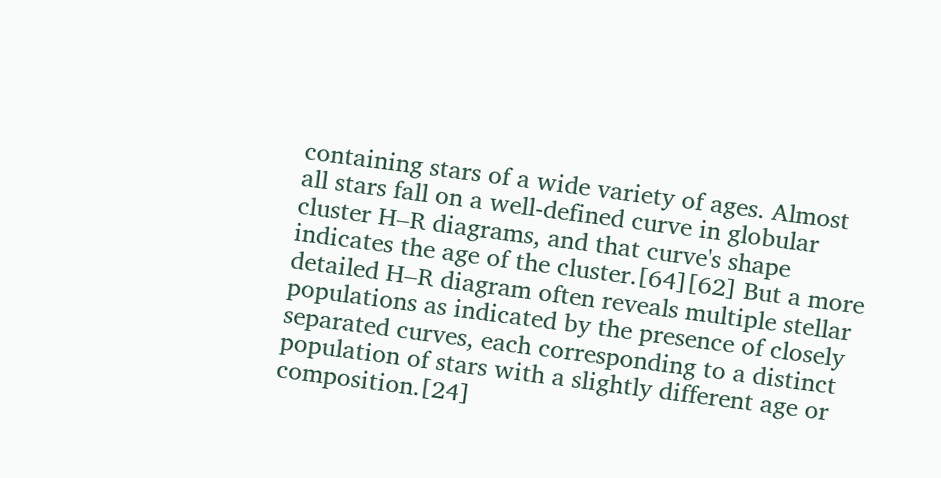containing stars of a wide variety of ages. Almost all stars fall on a well-defined curve in globular cluster H–R diagrams, and that curve's shape indicates the age of the cluster.[64][62] But a more detailed H–R diagram often reveals multiple stellar populations as indicated by the presence of closely separated curves, each corresponding to a distinct population of stars with a slightly different age or composition.[24]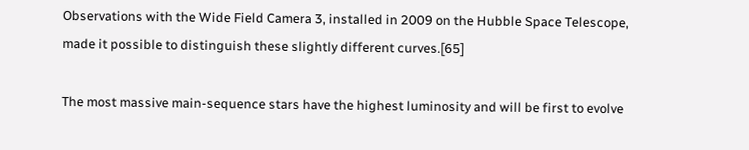Observations with the Wide Field Camera 3, installed in 2009 on the Hubble Space Telescope, made it possible to distinguish these slightly different curves.[65]

The most massive main-sequence stars have the highest luminosity and will be first to evolve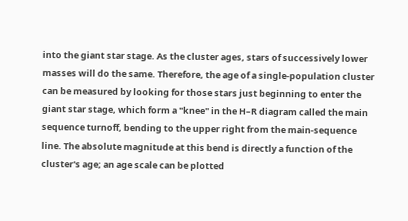into the giant star stage. As the cluster ages, stars of successively lower masses will do the same. Therefore, the age of a single-population cluster can be measured by looking for those stars just beginning to enter the giant star stage, which form a "knee" in the H–R diagram called the main sequence turnoff, bending to the upper right from the main-sequence line. The absolute magnitude at this bend is directly a function of the cluster's age; an age scale can be plotted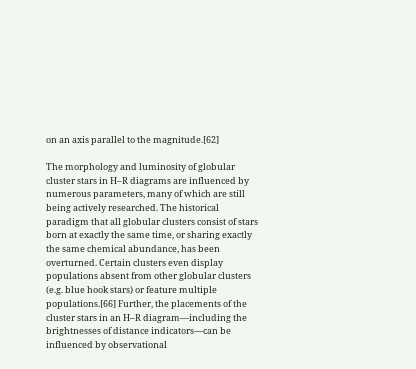on an axis parallel to the magnitude.[62]

The morphology and luminosity of globular cluster stars in H–R diagrams are influenced by numerous parameters, many of which are still being actively researched. The historical paradigm that all globular clusters consist of stars born at exactly the same time, or sharing exactly the same chemical abundance, has been overturned. Certain clusters even display populations absent from other globular clusters (e.g. blue hook stars) or feature multiple populations.[66] Further, the placements of the cluster stars in an H–R diagram—including the brightnesses of distance indicators—can be influenced by observational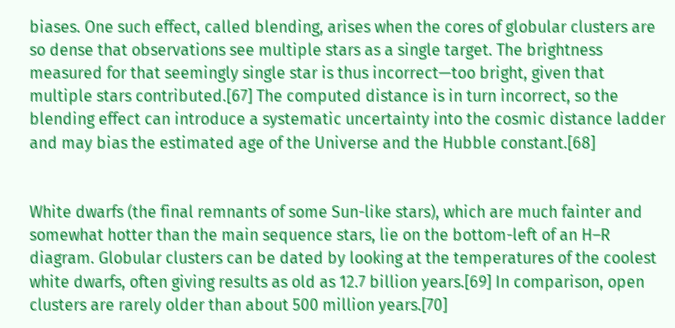biases. One such effect, called blending, arises when the cores of globular clusters are so dense that observations see multiple stars as a single target. The brightness measured for that seemingly single star is thus incorrect—too bright, given that multiple stars contributed.[67] The computed distance is in turn incorrect, so the blending effect can introduce a systematic uncertainty into the cosmic distance ladder and may bias the estimated age of the Universe and the Hubble constant.[68]


White dwarfs (the final remnants of some Sun-like stars), which are much fainter and somewhat hotter than the main sequence stars, lie on the bottom-left of an H–R diagram. Globular clusters can be dated by looking at the temperatures of the coolest white dwarfs, often giving results as old as 12.7 billion years.[69] In comparison, open clusters are rarely older than about 500 million years.[70]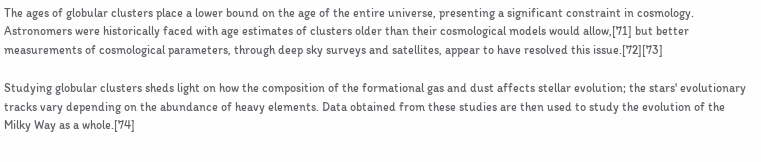The ages of globular clusters place a lower bound on the age of the entire universe, presenting a significant constraint in cosmology. Astronomers were historically faced with age estimates of clusters older than their cosmological models would allow,[71] but better measurements of cosmological parameters, through deep sky surveys and satellites, appear to have resolved this issue.[72][73]

Studying globular clusters sheds light on how the composition of the formational gas and dust affects stellar evolution; the stars' evolutionary tracks vary depending on the abundance of heavy elements. Data obtained from these studies are then used to study the evolution of the Milky Way as a whole.[74]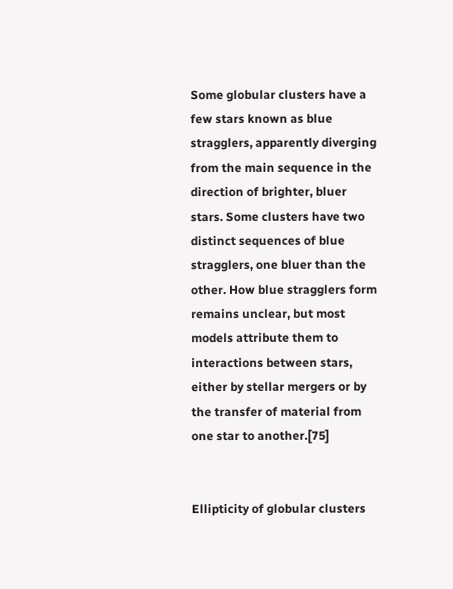Some globular clusters have a few stars known as blue stragglers, apparently diverging from the main sequence in the direction of brighter, bluer stars. Some clusters have two distinct sequences of blue stragglers, one bluer than the other. How blue stragglers form remains unclear, but most models attribute them to interactions between stars, either by stellar mergers or by the transfer of material from one star to another.[75]


Ellipticity of globular clusters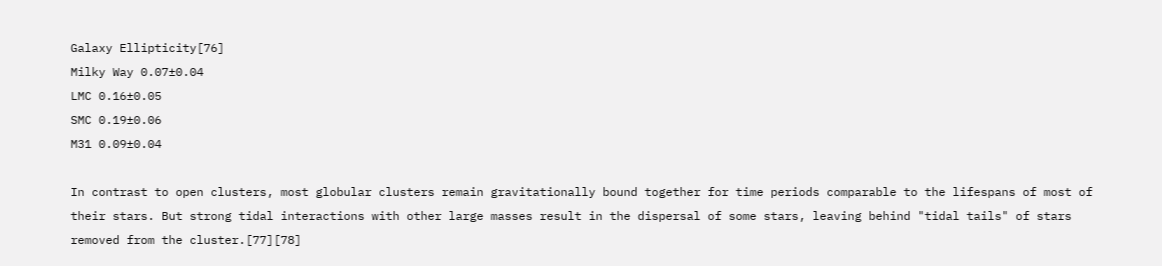Galaxy Ellipticity[76]
Milky Way 0.07±0.04
LMC 0.16±0.05
SMC 0.19±0.06
M31 0.09±0.04

In contrast to open clusters, most globular clusters remain gravitationally bound together for time periods comparable to the lifespans of most of their stars. But strong tidal interactions with other large masses result in the dispersal of some stars, leaving behind "tidal tails" of stars removed from the cluster.[77][78]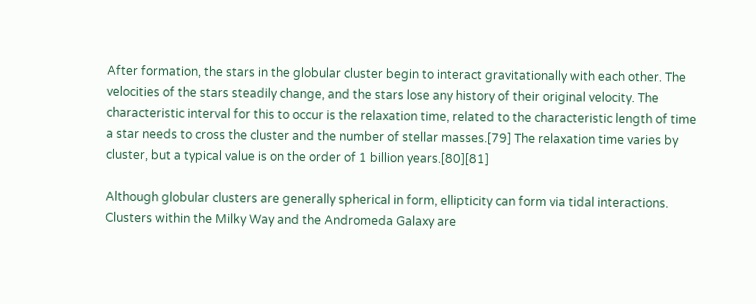After formation, the stars in the globular cluster begin to interact gravitationally with each other. The velocities of the stars steadily change, and the stars lose any history of their original velocity. The characteristic interval for this to occur is the relaxation time, related to the characteristic length of time a star needs to cross the cluster and the number of stellar masses.[79] The relaxation time varies by cluster, but a typical value is on the order of 1 billion years.[80][81]

Although globular clusters are generally spherical in form, ellipticity can form via tidal interactions. Clusters within the Milky Way and the Andromeda Galaxy are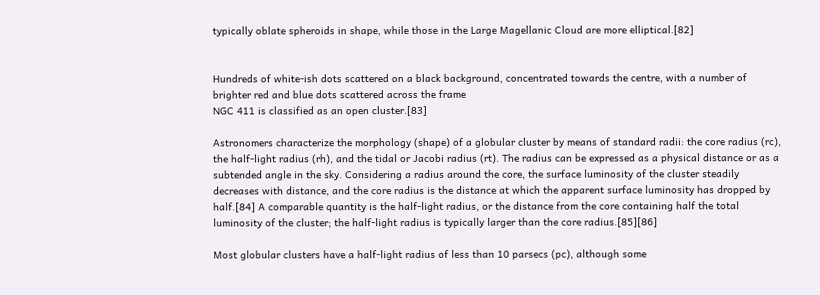typically oblate spheroids in shape, while those in the Large Magellanic Cloud are more elliptical.[82]


Hundreds of white-ish dots scattered on a black background, concentrated towards the centre, with a number of brighter red and blue dots scattered across the frame
NGC 411 is classified as an open cluster.[83]

Astronomers characterize the morphology (shape) of a globular cluster by means of standard radii: the core radius (rc), the half-light radius (rh), and the tidal or Jacobi radius (rt). The radius can be expressed as a physical distance or as a subtended angle in the sky. Considering a radius around the core, the surface luminosity of the cluster steadily decreases with distance, and the core radius is the distance at which the apparent surface luminosity has dropped by half.[84] A comparable quantity is the half-light radius, or the distance from the core containing half the total luminosity of the cluster; the half-light radius is typically larger than the core radius.[85][86]

Most globular clusters have a half-light radius of less than 10 parsecs (pc), although some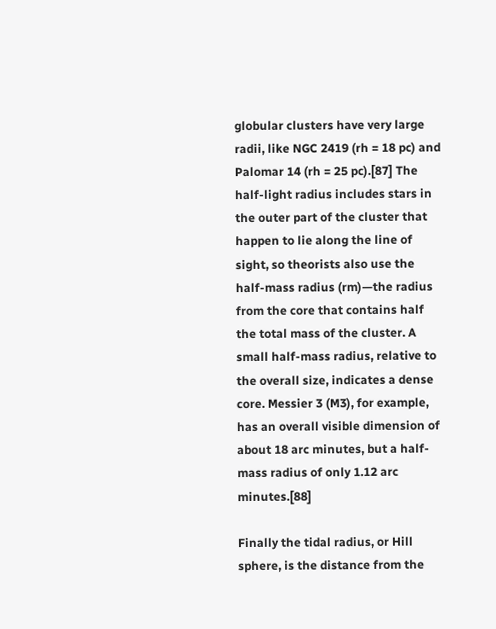globular clusters have very large radii, like NGC 2419 (rh = 18 pc) and Palomar 14 (rh = 25 pc).[87] The half-light radius includes stars in the outer part of the cluster that happen to lie along the line of sight, so theorists also use the half-mass radius (rm)—the radius from the core that contains half the total mass of the cluster. A small half-mass radius, relative to the overall size, indicates a dense core. Messier 3 (M3), for example, has an overall visible dimension of about 18 arc minutes, but a half-mass radius of only 1.12 arc minutes.[88]

Finally the tidal radius, or Hill sphere, is the distance from the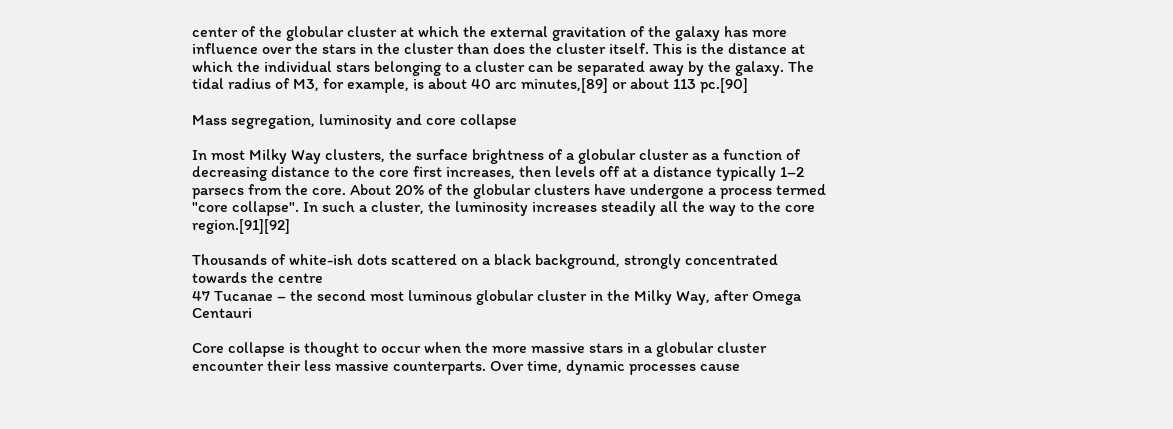center of the globular cluster at which the external gravitation of the galaxy has more influence over the stars in the cluster than does the cluster itself. This is the distance at which the individual stars belonging to a cluster can be separated away by the galaxy. The tidal radius of M3, for example, is about 40 arc minutes,[89] or about 113 pc.[90]

Mass segregation, luminosity and core collapse

In most Milky Way clusters, the surface brightness of a globular cluster as a function of decreasing distance to the core first increases, then levels off at a distance typically 1–2 parsecs from the core. About 20% of the globular clusters have undergone a process termed "core collapse". In such a cluster, the luminosity increases steadily all the way to the core region.[91][92]

Thousands of white-ish dots scattered on a black background, strongly concentrated towards the centre
47 Tucanae – the second most luminous globular cluster in the Milky Way, after Omega Centauri

Core collapse is thought to occur when the more massive stars in a globular cluster encounter their less massive counterparts. Over time, dynamic processes cause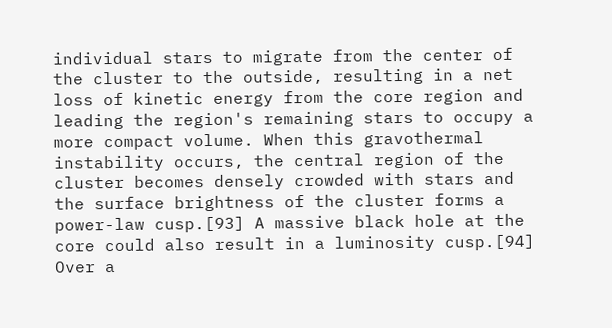individual stars to migrate from the center of the cluster to the outside, resulting in a net loss of kinetic energy from the core region and leading the region's remaining stars to occupy a more compact volume. When this gravothermal instability occurs, the central region of the cluster becomes densely crowded with stars and the surface brightness of the cluster forms a power-law cusp.[93] A massive black hole at the core could also result in a luminosity cusp.[94] Over a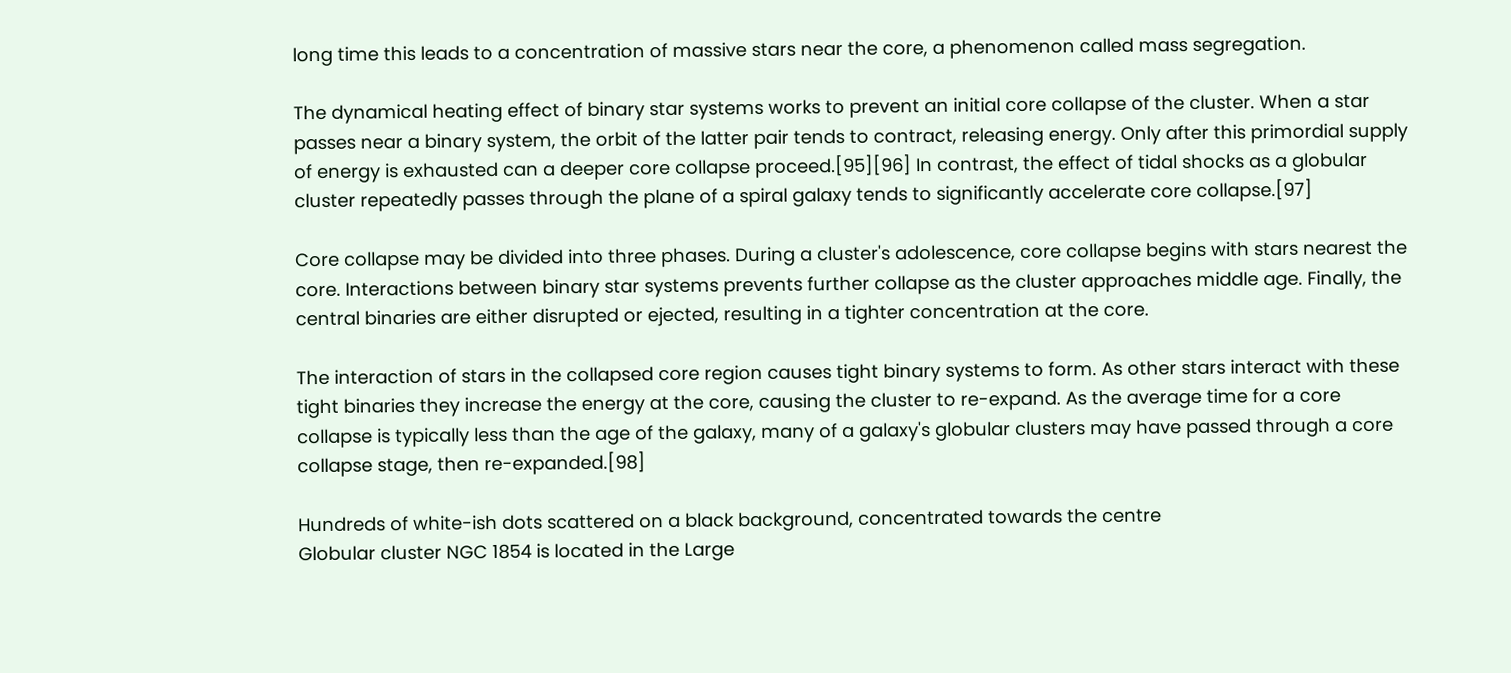long time this leads to a concentration of massive stars near the core, a phenomenon called mass segregation.

The dynamical heating effect of binary star systems works to prevent an initial core collapse of the cluster. When a star passes near a binary system, the orbit of the latter pair tends to contract, releasing energy. Only after this primordial supply of energy is exhausted can a deeper core collapse proceed.[95][96] In contrast, the effect of tidal shocks as a globular cluster repeatedly passes through the plane of a spiral galaxy tends to significantly accelerate core collapse.[97]

Core collapse may be divided into three phases. During a cluster's adolescence, core collapse begins with stars nearest the core. Interactions between binary star systems prevents further collapse as the cluster approaches middle age. Finally, the central binaries are either disrupted or ejected, resulting in a tighter concentration at the core.

The interaction of stars in the collapsed core region causes tight binary systems to form. As other stars interact with these tight binaries they increase the energy at the core, causing the cluster to re-expand. As the average time for a core collapse is typically less than the age of the galaxy, many of a galaxy's globular clusters may have passed through a core collapse stage, then re-expanded.[98]

Hundreds of white-ish dots scattered on a black background, concentrated towards the centre
Globular cluster NGC 1854 is located in the Large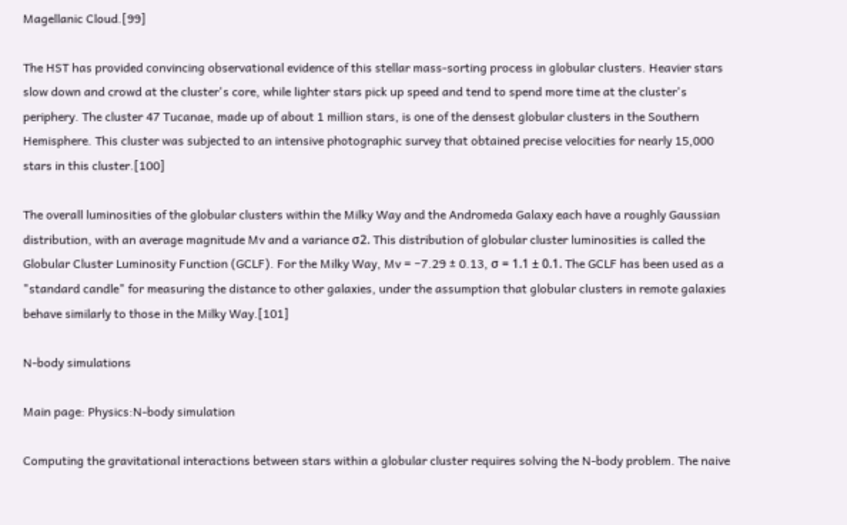Magellanic Cloud.[99]

The HST has provided convincing observational evidence of this stellar mass-sorting process in globular clusters. Heavier stars slow down and crowd at the cluster's core, while lighter stars pick up speed and tend to spend more time at the cluster's periphery. The cluster 47 Tucanae, made up of about 1 million stars, is one of the densest globular clusters in the Southern Hemisphere. This cluster was subjected to an intensive photographic survey that obtained precise velocities for nearly 15,000 stars in this cluster.[100]

The overall luminosities of the globular clusters within the Milky Way and the Andromeda Galaxy each have a roughly Gaussian distribution, with an average magnitude Mv and a variance σ2. This distribution of globular cluster luminosities is called the Globular Cluster Luminosity Function (GCLF). For the Milky Way, Mv = −7.29 ± 0.13, σ = 1.1 ± 0.1. The GCLF has been used as a "standard candle" for measuring the distance to other galaxies, under the assumption that globular clusters in remote galaxies behave similarly to those in the Milky Way.[101]

N-body simulations

Main page: Physics:N-body simulation

Computing the gravitational interactions between stars within a globular cluster requires solving the N-body problem. The naive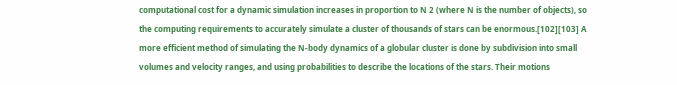computational cost for a dynamic simulation increases in proportion to N 2 (where N is the number of objects), so the computing requirements to accurately simulate a cluster of thousands of stars can be enormous.[102][103] A more efficient method of simulating the N-body dynamics of a globular cluster is done by subdivision into small volumes and velocity ranges, and using probabilities to describe the locations of the stars. Their motions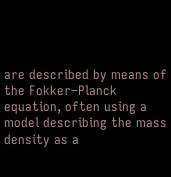are described by means of the Fokker–Planck equation, often using a model describing the mass density as a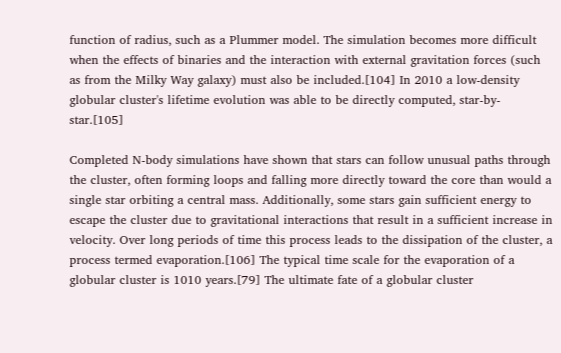function of radius, such as a Plummer model. The simulation becomes more difficult when the effects of binaries and the interaction with external gravitation forces (such as from the Milky Way galaxy) must also be included.[104] In 2010 a low-density globular cluster's lifetime evolution was able to be directly computed, star-by-star.[105]

Completed N-body simulations have shown that stars can follow unusual paths through the cluster, often forming loops and falling more directly toward the core than would a single star orbiting a central mass. Additionally, some stars gain sufficient energy to escape the cluster due to gravitational interactions that result in a sufficient increase in velocity. Over long periods of time this process leads to the dissipation of the cluster, a process termed evaporation.[106] The typical time scale for the evaporation of a globular cluster is 1010 years.[79] The ultimate fate of a globular cluster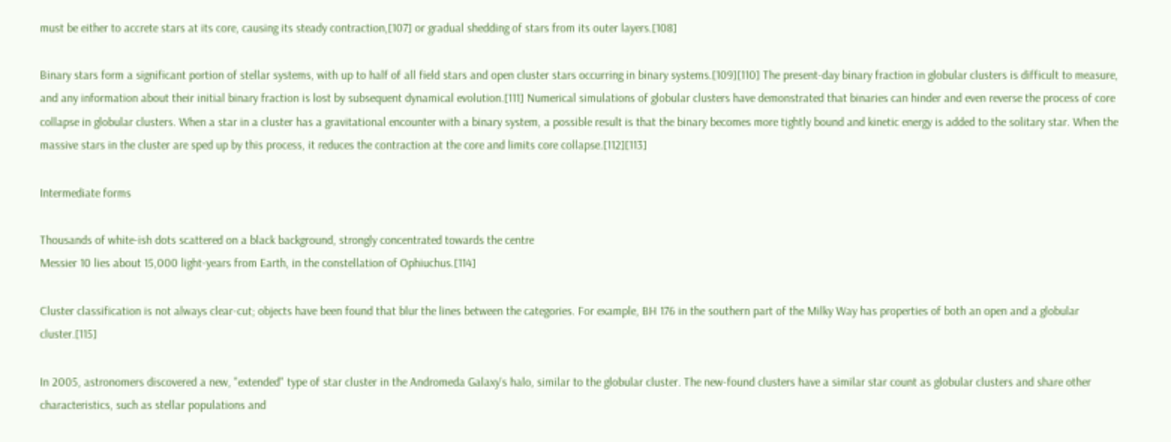must be either to accrete stars at its core, causing its steady contraction,[107] or gradual shedding of stars from its outer layers.[108]

Binary stars form a significant portion of stellar systems, with up to half of all field stars and open cluster stars occurring in binary systems.[109][110] The present-day binary fraction in globular clusters is difficult to measure, and any information about their initial binary fraction is lost by subsequent dynamical evolution.[111] Numerical simulations of globular clusters have demonstrated that binaries can hinder and even reverse the process of core collapse in globular clusters. When a star in a cluster has a gravitational encounter with a binary system, a possible result is that the binary becomes more tightly bound and kinetic energy is added to the solitary star. When the massive stars in the cluster are sped up by this process, it reduces the contraction at the core and limits core collapse.[112][113]

Intermediate forms

Thousands of white-ish dots scattered on a black background, strongly concentrated towards the centre
Messier 10 lies about 15,000 light-years from Earth, in the constellation of Ophiuchus.[114]

Cluster classification is not always clear-cut; objects have been found that blur the lines between the categories. For example, BH 176 in the southern part of the Milky Way has properties of both an open and a globular cluster.[115]

In 2005, astronomers discovered a new, "extended" type of star cluster in the Andromeda Galaxy's halo, similar to the globular cluster. The new-found clusters have a similar star count as globular clusters and share other characteristics, such as stellar populations and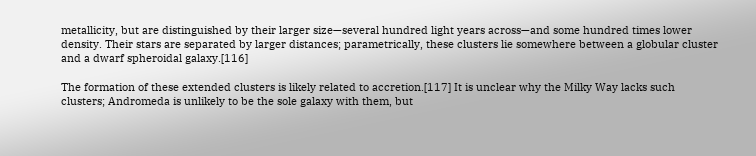metallicity, but are distinguished by their larger size—several hundred light years across—and some hundred times lower density. Their stars are separated by larger distances; parametrically, these clusters lie somewhere between a globular cluster and a dwarf spheroidal galaxy.[116]

The formation of these extended clusters is likely related to accretion.[117] It is unclear why the Milky Way lacks such clusters; Andromeda is unlikely to be the sole galaxy with them, but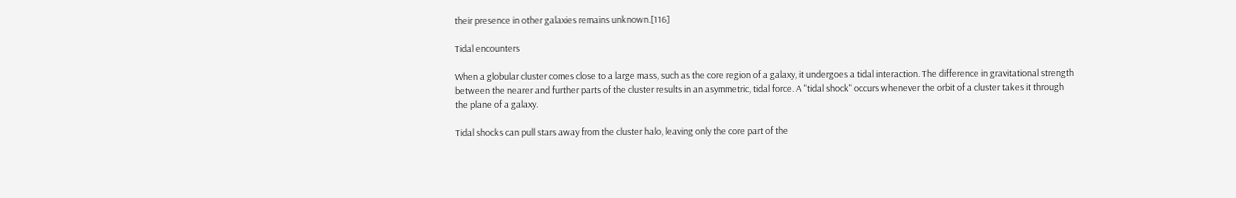their presence in other galaxies remains unknown.[116]

Tidal encounters

When a globular cluster comes close to a large mass, such as the core region of a galaxy, it undergoes a tidal interaction. The difference in gravitational strength between the nearer and further parts of the cluster results in an asymmetric, tidal force. A "tidal shock" occurs whenever the orbit of a cluster takes it through the plane of a galaxy.

Tidal shocks can pull stars away from the cluster halo, leaving only the core part of the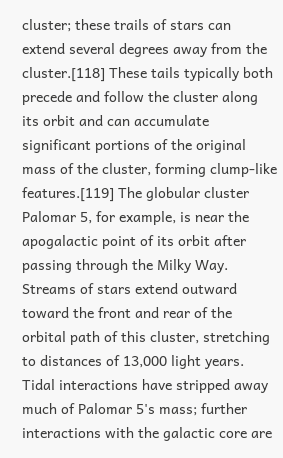cluster; these trails of stars can extend several degrees away from the cluster.[118] These tails typically both precede and follow the cluster along its orbit and can accumulate significant portions of the original mass of the cluster, forming clump-like features.[119] The globular cluster Palomar 5, for example, is near the apogalactic point of its orbit after passing through the Milky Way. Streams of stars extend outward toward the front and rear of the orbital path of this cluster, stretching to distances of 13,000 light years. Tidal interactions have stripped away much of Palomar 5's mass; further interactions with the galactic core are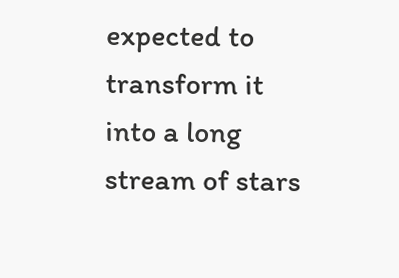expected to transform it into a long stream of stars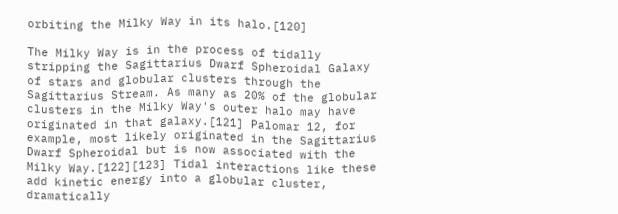orbiting the Milky Way in its halo.[120]

The Milky Way is in the process of tidally stripping the Sagittarius Dwarf Spheroidal Galaxy of stars and globular clusters through the Sagittarius Stream. As many as 20% of the globular clusters in the Milky Way's outer halo may have originated in that galaxy.[121] Palomar 12, for example, most likely originated in the Sagittarius Dwarf Spheroidal but is now associated with the Milky Way.[122][123] Tidal interactions like these add kinetic energy into a globular cluster, dramatically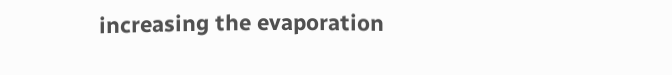increasing the evaporation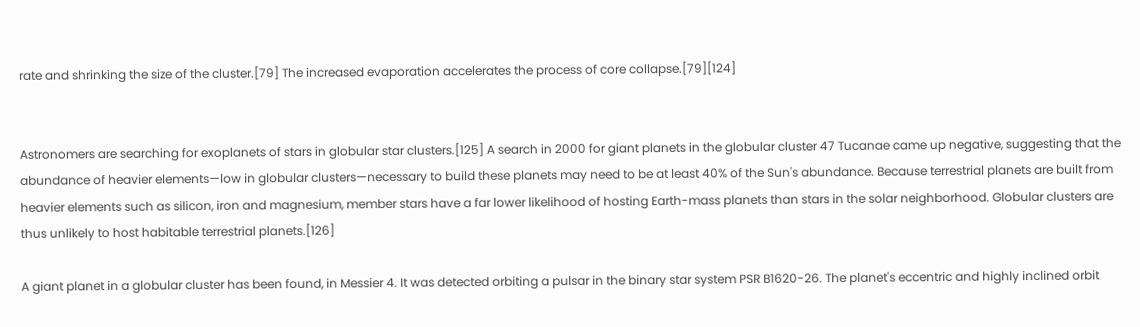rate and shrinking the size of the cluster.[79] The increased evaporation accelerates the process of core collapse.[79][124]


Astronomers are searching for exoplanets of stars in globular star clusters.[125] A search in 2000 for giant planets in the globular cluster 47 Tucanae came up negative, suggesting that the abundance of heavier elements—low in globular clusters—necessary to build these planets may need to be at least 40% of the Sun's abundance. Because terrestrial planets are built from heavier elements such as silicon, iron and magnesium, member stars have a far lower likelihood of hosting Earth-mass planets than stars in the solar neighborhood. Globular clusters are thus unlikely to host habitable terrestrial planets.[126]

A giant planet in a globular cluster has been found, in Messier 4. It was detected orbiting a pulsar in the binary star system PSR B1620-26. The planet's eccentric and highly inclined orbit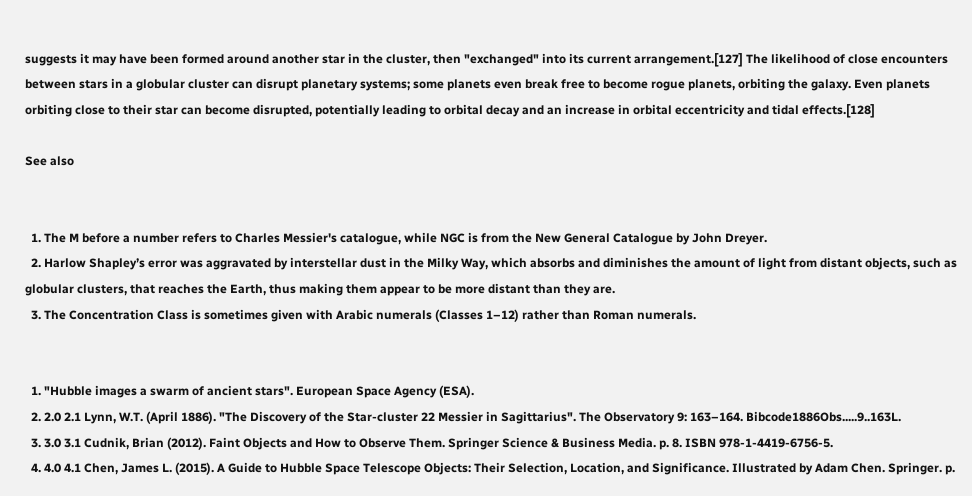suggests it may have been formed around another star in the cluster, then "exchanged" into its current arrangement.[127] The likelihood of close encounters between stars in a globular cluster can disrupt planetary systems; some planets even break free to become rogue planets, orbiting the galaxy. Even planets orbiting close to their star can become disrupted, potentially leading to orbital decay and an increase in orbital eccentricity and tidal effects.[128]

See also


  1. The M before a number refers to Charles Messier's catalogue, while NGC is from the New General Catalogue by John Dreyer.
  2. Harlow Shapley’s error was aggravated by interstellar dust in the Milky Way, which absorbs and diminishes the amount of light from distant objects, such as globular clusters, that reaches the Earth, thus making them appear to be more distant than they are.
  3. The Concentration Class is sometimes given with Arabic numerals (Classes 1–12) rather than Roman numerals.


  1. "Hubble images a swarm of ancient stars". European Space Agency (ESA).
  2. 2.0 2.1 Lynn, W.T. (April 1886). "The Discovery of the Star-cluster 22 Messier in Sagittarius". The Observatory 9: 163–164. Bibcode1886Obs.....9..163L.
  3. 3.0 3.1 Cudnik, Brian (2012). Faint Objects and How to Observe Them. Springer Science & Business Media. p. 8. ISBN 978-1-4419-6756-5.
  4. 4.0 4.1 Chen, James L. (2015). A Guide to Hubble Space Telescope Objects: Their Selection, Location, and Significance. Illustrated by Adam Chen. Springer. p.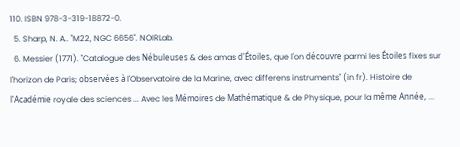110. ISBN 978-3-319-18872-0.
  5. Sharp, N. A.. "M22, NGC 6656". NOIRLab.
  6. Messier (1771). "Catalogue des Nébuleuses & des amas d'Étoiles, que l'on découvre parmi les Étoiles fixes sur l'horizon de Paris; observées à l'Observatoire de la Marine, avec differens instruments" (in fr). Histoire de l'Académie royale des sciences ... Avec les Mémoires de Mathématique & de Physique, pour la même Année, ...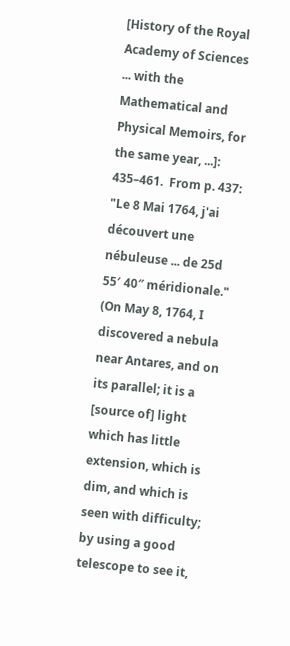[History of the Royal Academy of Sciences ... with the Mathematical and Physical Memoirs, for the same year, ...]: 435–461.  From p. 437: "Le 8 Mai 1764, j'ai découvert une nébuleuse ... de 25d 55′ 40″ méridionale." (On May 8, 1764, I discovered a nebula near Antares, and on its parallel; it is a [source of] light which has little extension, which is dim, and which is seen with difficulty; by using a good telescope to see it,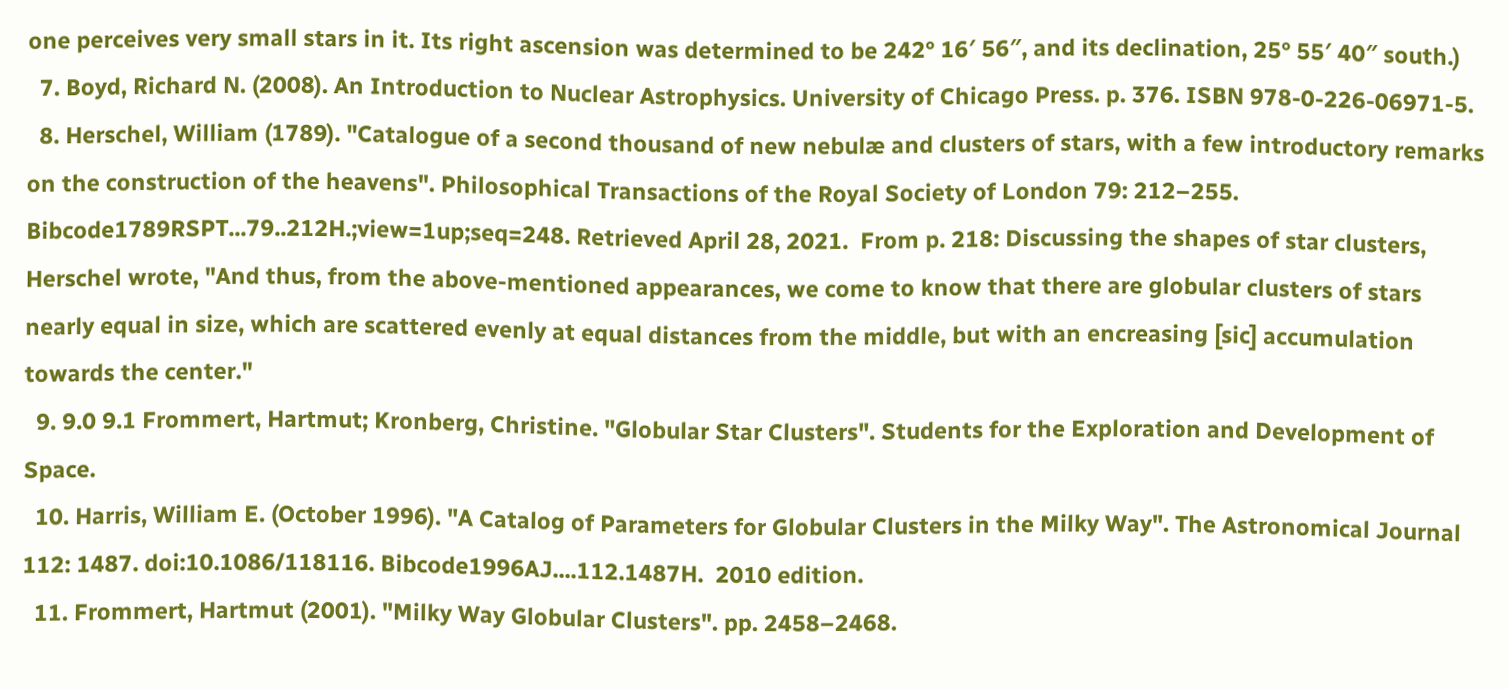one perceives very small stars in it. Its right ascension was determined to be 242° 16′ 56″, and its declination, 25° 55′ 40″ south.)
  7. Boyd, Richard N. (2008). An Introduction to Nuclear Astrophysics. University of Chicago Press. p. 376. ISBN 978-0-226-06971-5.
  8. Herschel, William (1789). "Catalogue of a second thousand of new nebulæ and clusters of stars, with a few introductory remarks on the construction of the heavens". Philosophical Transactions of the Royal Society of London 79: 212–255. Bibcode1789RSPT...79..212H.;view=1up;seq=248. Retrieved April 28, 2021.  From p. 218: Discussing the shapes of star clusters, Herschel wrote, "And thus, from the above-mentioned appearances, we come to know that there are globular clusters of stars nearly equal in size, which are scattered evenly at equal distances from the middle, but with an encreasing [sic] accumulation towards the center."
  9. 9.0 9.1 Frommert, Hartmut; Kronberg, Christine. "Globular Star Clusters". Students for the Exploration and Development of Space.
  10. Harris, William E. (October 1996). "A Catalog of Parameters for Globular Clusters in the Milky Way". The Astronomical Journal 112: 1487. doi:10.1086/118116. Bibcode1996AJ....112.1487H.  2010 edition.
  11. Frommert, Hartmut (2001). "Milky Way Globular Clusters". pp. 2458–2468.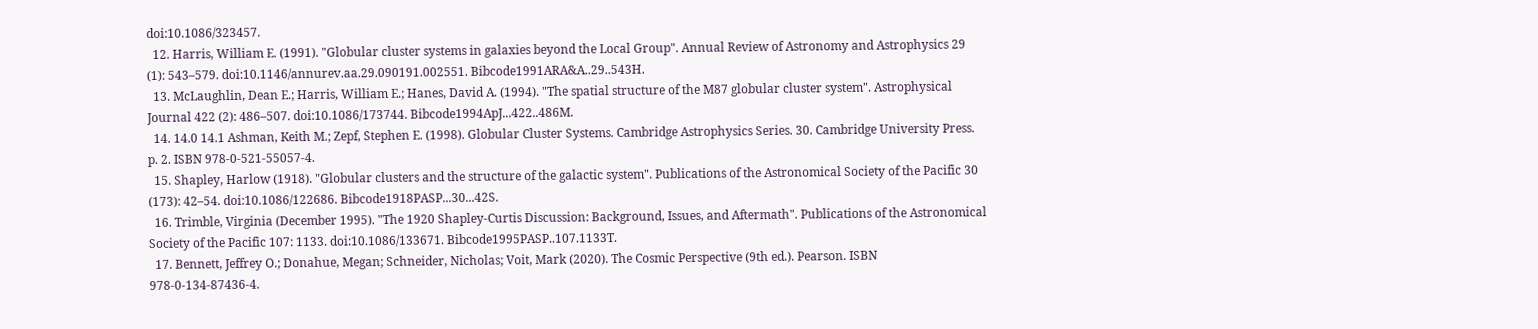doi:10.1086/323457.
  12. Harris, William E. (1991). "Globular cluster systems in galaxies beyond the Local Group". Annual Review of Astronomy and Astrophysics 29 (1): 543–579. doi:10.1146/annurev.aa.29.090191.002551. Bibcode1991ARA&A..29..543H.
  13. McLaughlin, Dean E.; Harris, William E.; Hanes, David A. (1994). "The spatial structure of the M87 globular cluster system". Astrophysical Journal 422 (2): 486–507. doi:10.1086/173744. Bibcode1994ApJ...422..486M.
  14. 14.0 14.1 Ashman, Keith M.; Zepf, Stephen E. (1998). Globular Cluster Systems. Cambridge Astrophysics Series. 30. Cambridge University Press. p. 2. ISBN 978-0-521-55057-4.
  15. Shapley, Harlow (1918). "Globular clusters and the structure of the galactic system". Publications of the Astronomical Society of the Pacific 30 (173): 42–54. doi:10.1086/122686. Bibcode1918PASP...30...42S.
  16. Trimble, Virginia (December 1995). "The 1920 Shapley-Curtis Discussion: Background, Issues, and Aftermath". Publications of the Astronomical Society of the Pacific 107: 1133. doi:10.1086/133671. Bibcode1995PASP..107.1133T.
  17. Bennett, Jeffrey O.; Donahue, Megan; Schneider, Nicholas; Voit, Mark (2020). The Cosmic Perspective (9th ed.). Pearson. ISBN 978-0-134-87436-4.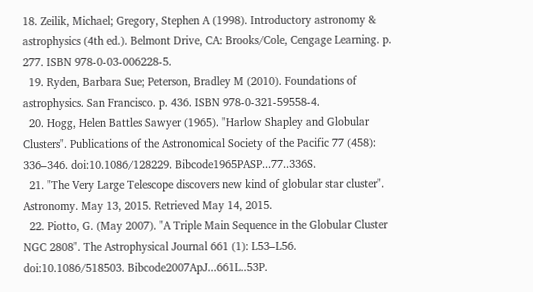18. Zeilik, Michael; Gregory, Stephen A (1998). Introductory astronomy & astrophysics (4th ed.). Belmont Drive, CA: Brooks/Cole, Cengage Learning. p. 277. ISBN 978-0-03-006228-5.
  19. Ryden, Barbara Sue; Peterson, Bradley M (2010). Foundations of astrophysics. San Francisco. p. 436. ISBN 978-0-321-59558-4.
  20. Hogg, Helen Battles Sawyer (1965). "Harlow Shapley and Globular Clusters". Publications of the Astronomical Society of the Pacific 77 (458): 336–346. doi:10.1086/128229. Bibcode1965PASP...77..336S.
  21. "The Very Large Telescope discovers new kind of globular star cluster". Astronomy. May 13, 2015. Retrieved May 14, 2015.
  22. Piotto, G. (May 2007). "A Triple Main Sequence in the Globular Cluster NGC 2808". The Astrophysical Journal 661 (1): L53–L56. doi:10.1086/518503. Bibcode2007ApJ...661L..53P.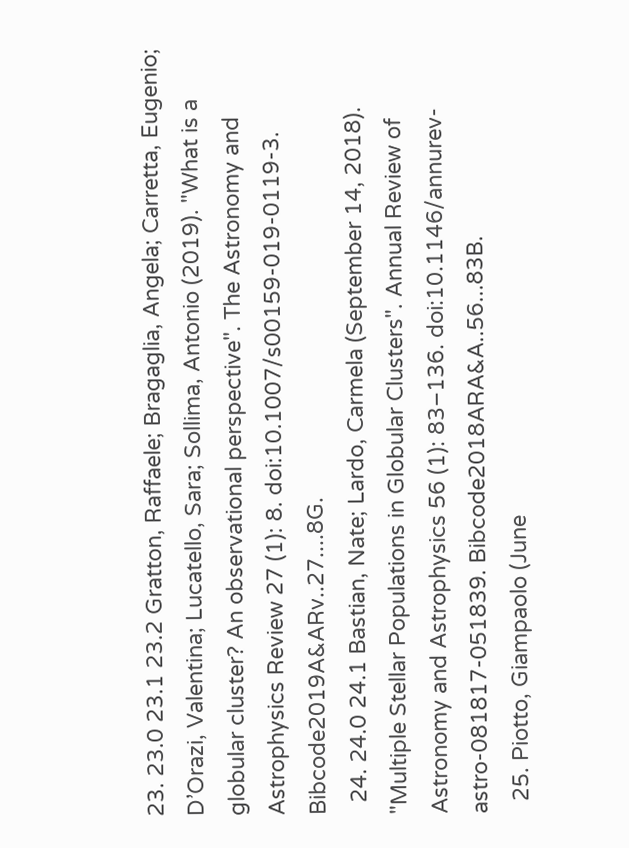23. 23.0 23.1 23.2 Gratton, Raffaele; Bragaglia, Angela; Carretta, Eugenio; D’Orazi, Valentina; Lucatello, Sara; Sollima, Antonio (2019). "What is a globular cluster? An observational perspective". The Astronomy and Astrophysics Review 27 (1): 8. doi:10.1007/s00159-019-0119-3. Bibcode2019A&ARv..27....8G.
  24. 24.0 24.1 Bastian, Nate; Lardo, Carmela (September 14, 2018). "Multiple Stellar Populations in Globular Clusters". Annual Review of Astronomy and Astrophysics 56 (1): 83–136. doi:10.1146/annurev-astro-081817-051839. Bibcode2018ARA&A..56...83B.
  25. Piotto, Giampaolo (June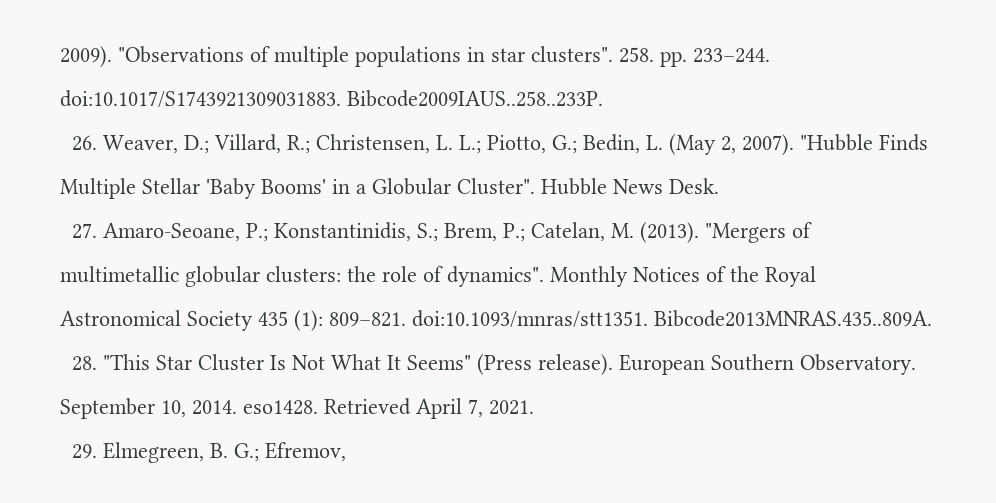2009). "Observations of multiple populations in star clusters". 258. pp. 233–244. doi:10.1017/S1743921309031883. Bibcode2009IAUS..258..233P.
  26. Weaver, D.; Villard, R.; Christensen, L. L.; Piotto, G.; Bedin, L. (May 2, 2007). "Hubble Finds Multiple Stellar 'Baby Booms' in a Globular Cluster". Hubble News Desk.
  27. Amaro-Seoane, P.; Konstantinidis, S.; Brem, P.; Catelan, M. (2013). "Mergers of multimetallic globular clusters: the role of dynamics". Monthly Notices of the Royal Astronomical Society 435 (1): 809–821. doi:10.1093/mnras/stt1351. Bibcode2013MNRAS.435..809A.
  28. "This Star Cluster Is Not What It Seems" (Press release). European Southern Observatory. September 10, 2014. eso1428. Retrieved April 7, 2021.
  29. Elmegreen, B. G.; Efremov,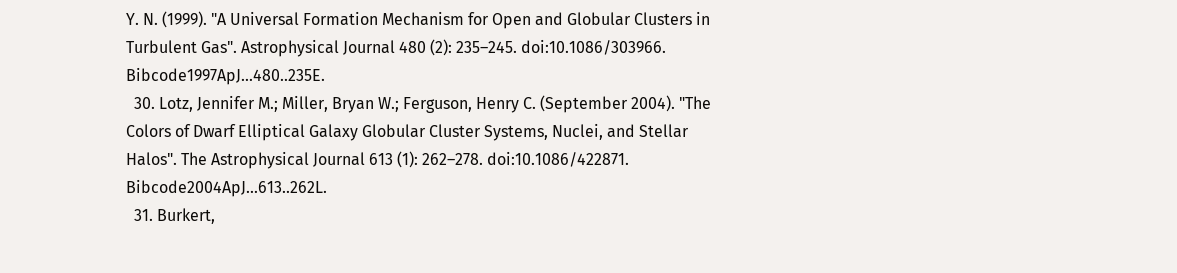Y. N. (1999). "A Universal Formation Mechanism for Open and Globular Clusters in Turbulent Gas". Astrophysical Journal 480 (2): 235–245. doi:10.1086/303966. Bibcode1997ApJ...480..235E.
  30. Lotz, Jennifer M.; Miller, Bryan W.; Ferguson, Henry C. (September 2004). "The Colors of Dwarf Elliptical Galaxy Globular Cluster Systems, Nuclei, and Stellar Halos". The Astrophysical Journal 613 (1): 262–278. doi:10.1086/422871. Bibcode2004ApJ...613..262L.
  31. Burkert,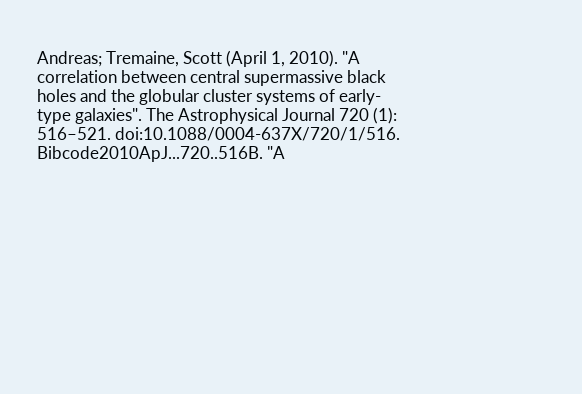Andreas; Tremaine, Scott (April 1, 2010). "A correlation between central supermassive black holes and the globular cluster systems of early-type galaxies". The Astrophysical Journal 720 (1): 516–521. doi:10.1088/0004-637X/720/1/516. Bibcode2010ApJ...720..516B. "A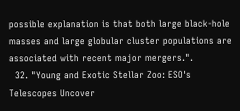possible explanation is that both large black-hole masses and large globular cluster populations are associated with recent major mergers.".
  32. "Young and Exotic Stellar Zoo: ESO's Telescopes Uncover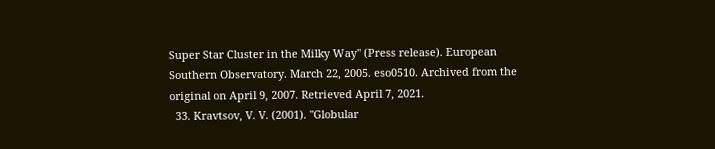Super Star Cluster in the Milky Way" (Press release). European Southern Observatory. March 22, 2005. eso0510. Archived from the original on April 9, 2007. Retrieved April 7, 2021.
  33. Kravtsov, V. V. (2001). "Globular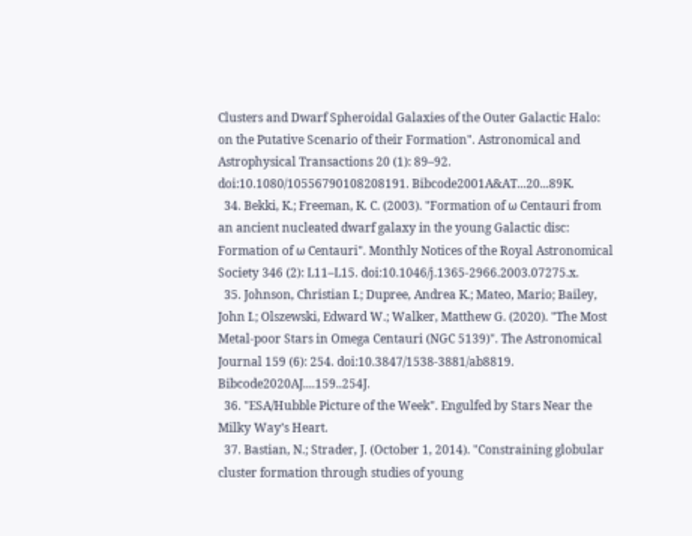Clusters and Dwarf Spheroidal Galaxies of the Outer Galactic Halo: on the Putative Scenario of their Formation". Astronomical and Astrophysical Transactions 20 (1): 89–92. doi:10.1080/10556790108208191. Bibcode2001A&AT...20...89K.
  34. Bekki, K.; Freeman, K. C. (2003). "Formation of ω Centauri from an ancient nucleated dwarf galaxy in the young Galactic disc: Formation of ω Centauri". Monthly Notices of the Royal Astronomical Society 346 (2): L11–L15. doi:10.1046/j.1365-2966.2003.07275.x.
  35. Johnson, Christian I.; Dupree, Andrea K.; Mateo, Mario; Bailey, John I.; Olszewski, Edward W.; Walker, Matthew G. (2020). "The Most Metal-poor Stars in Omega Centauri (NGC 5139)". The Astronomical Journal 159 (6): 254. doi:10.3847/1538-3881/ab8819. Bibcode2020AJ....159..254J.
  36. "ESA/Hubble Picture of the Week". Engulfed by Stars Near the Milky Way’s Heart.
  37. Bastian, N.; Strader, J. (October 1, 2014). "Constraining globular cluster formation through studies of young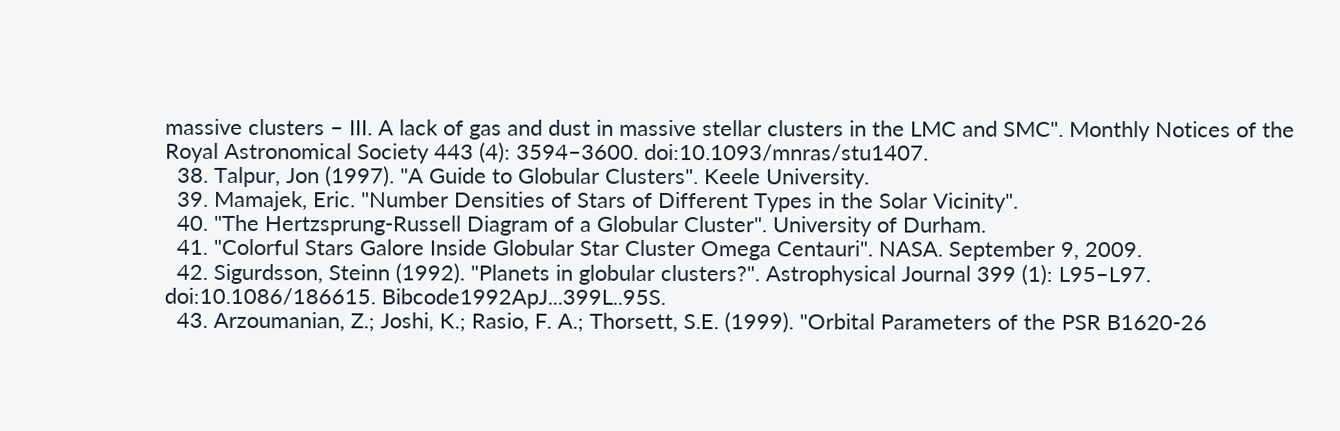massive clusters – III. A lack of gas and dust in massive stellar clusters in the LMC and SMC". Monthly Notices of the Royal Astronomical Society 443 (4): 3594–3600. doi:10.1093/mnras/stu1407.
  38. Talpur, Jon (1997). "A Guide to Globular Clusters". Keele University.
  39. Mamajek, Eric. "Number Densities of Stars of Different Types in the Solar Vicinity".
  40. "The Hertzsprung-Russell Diagram of a Globular Cluster". University of Durham.
  41. "Colorful Stars Galore Inside Globular Star Cluster Omega Centauri". NASA. September 9, 2009.
  42. Sigurdsson, Steinn (1992). "Planets in globular clusters?". Astrophysical Journal 399 (1): L95–L97. doi:10.1086/186615. Bibcode1992ApJ...399L..95S.
  43. Arzoumanian, Z.; Joshi, K.; Rasio, F. A.; Thorsett, S.E. (1999). "Orbital Parameters of the PSR B1620-26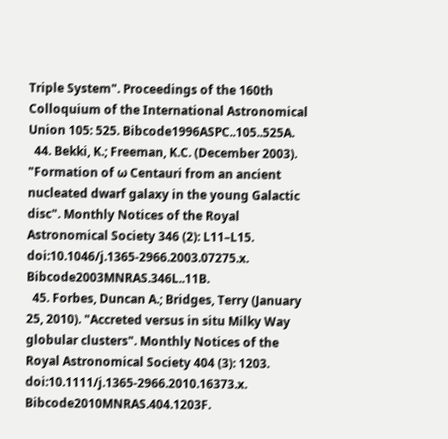Triple System". Proceedings of the 160th Colloquium of the International Astronomical Union 105: 525. Bibcode1996ASPC..105..525A.
  44. Bekki, K.; Freeman, K.C. (December 2003). "Formation of ω Centauri from an ancient nucleated dwarf galaxy in the young Galactic disc". Monthly Notices of the Royal Astronomical Society 346 (2): L11–L15. doi:10.1046/j.1365-2966.2003.07275.x. Bibcode2003MNRAS.346L..11B.
  45. Forbes, Duncan A.; Bridges, Terry (January 25, 2010). "Accreted versus in situ Milky Way globular clusters". Monthly Notices of the Royal Astronomical Society 404 (3): 1203. doi:10.1111/j.1365-2966.2010.16373.x. Bibcode2010MNRAS.404.1203F.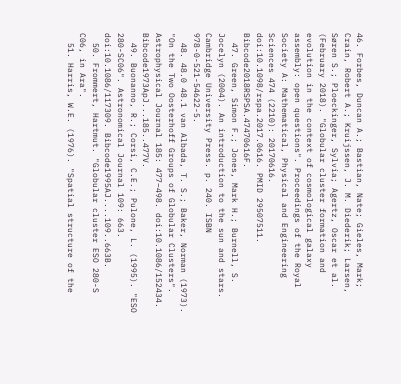46. Forbes, Duncan A.; Bastian, Nate; Gieles, Mark; Crain, Robert A.; Kruijssen, J. M. Diederik; Larsen, Søren S.; Ploeckinger, Sylvia; Agertz, Oscar et al. (February 2018). "Globular cluster formation and evolution in the context of cosmological galaxy assembly: open questions". Proceedings of the Royal Society A: Mathematical, Physical and Engineering Sciences 474 (2210): 20170616. doi:10.1098/rspa.2017.0616. PMID 29507511. Bibcode2018RSPSA.47470616F.
  47. Green, Simon F.; Jones, Mark H.; Burnell, S. Jocelyn (2004). An introduction to the sun and stars. Cambridge University Press. p. 240. ISBN 978-0-521-54622-5.
  48. 48.0 48.1 van Albada, T. S.; Baker, Norman (1973). "On the Two Oosterhoff Groups of Globular Clusters". Astrophysical Journal 185: 477–498. doi:10.1086/152434. Bibcode1973ApJ...185..477V.
  49. Buonanno, R.; Corsi, C.E.; Pulone, L. (1995). "ESO 280-SC06". Astronomical Journal 109: 663. doi:10.1086/117309. Bibcode1995AJ....109..663B.
  50. Frommert, Hartmut. "Globular cluster ESO 280-S C06, in Ara".
  51. Harris, W.E. (1976). "Spatial structure of the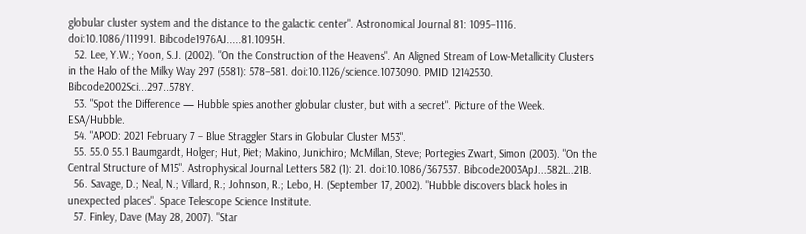globular cluster system and the distance to the galactic center". Astronomical Journal 81: 1095–1116. doi:10.1086/111991. Bibcode1976AJ.....81.1095H.
  52. Lee, Y.W.; Yoon, S.J. (2002). "On the Construction of the Heavens". An Aligned Stream of Low-Metallicity Clusters in the Halo of the Milky Way 297 (5581): 578–581. doi:10.1126/science.1073090. PMID 12142530. Bibcode2002Sci...297..578Y.
  53. "Spot the Difference — Hubble spies another globular cluster, but with a secret". Picture of the Week. ESA/Hubble.
  54. "APOD: 2021 February 7 – Blue Straggler Stars in Globular Cluster M53".
  55. 55.0 55.1 Baumgardt, Holger; Hut, Piet; Makino, Junichiro; McMillan, Steve; Portegies Zwart, Simon (2003). "On the Central Structure of M15". Astrophysical Journal Letters 582 (1): 21. doi:10.1086/367537. Bibcode2003ApJ...582L..21B.
  56. Savage, D.; Neal, N.; Villard, R.; Johnson, R.; Lebo, H. (September 17, 2002). "Hubble discovers black holes in unexpected places". Space Telescope Science Institute.
  57. Finley, Dave (May 28, 2007). "Star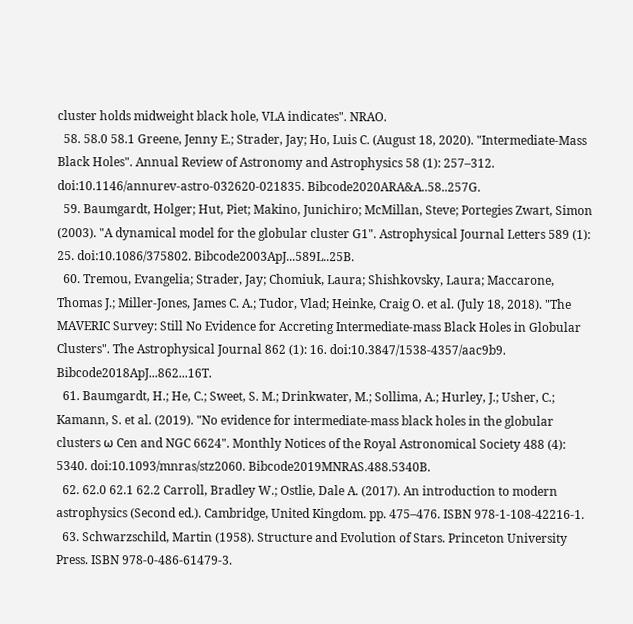cluster holds midweight black hole, VLA indicates". NRAO.
  58. 58.0 58.1 Greene, Jenny E.; Strader, Jay; Ho, Luis C. (August 18, 2020). "Intermediate-Mass Black Holes". Annual Review of Astronomy and Astrophysics 58 (1): 257–312. doi:10.1146/annurev-astro-032620-021835. Bibcode2020ARA&A..58..257G.
  59. Baumgardt, Holger; Hut, Piet; Makino, Junichiro; McMillan, Steve; Portegies Zwart, Simon (2003). "A dynamical model for the globular cluster G1". Astrophysical Journal Letters 589 (1): 25. doi:10.1086/375802. Bibcode2003ApJ...589L..25B.
  60. Tremou, Evangelia; Strader, Jay; Chomiuk, Laura; Shishkovsky, Laura; Maccarone, Thomas J.; Miller-Jones, James C. A.; Tudor, Vlad; Heinke, Craig O. et al. (July 18, 2018). "The MAVERIC Survey: Still No Evidence for Accreting Intermediate-mass Black Holes in Globular Clusters". The Astrophysical Journal 862 (1): 16. doi:10.3847/1538-4357/aac9b9. Bibcode2018ApJ...862...16T.
  61. Baumgardt, H.; He, C.; Sweet, S. M.; Drinkwater, M.; Sollima, A.; Hurley, J.; Usher, C.; Kamann, S. et al. (2019). "No evidence for intermediate-mass black holes in the globular clusters ω Cen and NGC 6624". Monthly Notices of the Royal Astronomical Society 488 (4): 5340. doi:10.1093/mnras/stz2060. Bibcode2019MNRAS.488.5340B.
  62. 62.0 62.1 62.2 Carroll, Bradley W.; Ostlie, Dale A. (2017). An introduction to modern astrophysics (Second ed.). Cambridge, United Kingdom. pp. 475–476. ISBN 978-1-108-42216-1.
  63. Schwarzschild, Martin (1958). Structure and Evolution of Stars. Princeton University Press. ISBN 978-0-486-61479-3.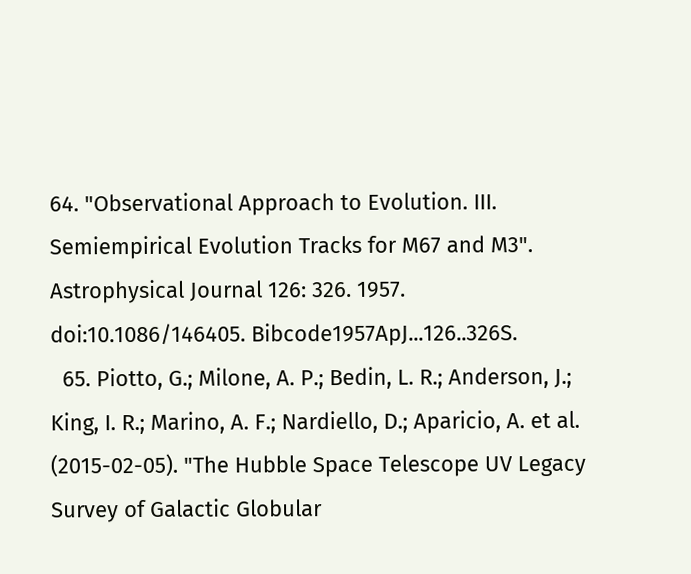64. "Observational Approach to Evolution. III. Semiempirical Evolution Tracks for M67 and M3". Astrophysical Journal 126: 326. 1957. doi:10.1086/146405. Bibcode1957ApJ...126..326S.
  65. Piotto, G.; Milone, A. P.; Bedin, L. R.; Anderson, J.; King, I. R.; Marino, A. F.; Nardiello, D.; Aparicio, A. et al. (2015-02-05). "The Hubble Space Telescope UV Legacy Survey of Galactic Globular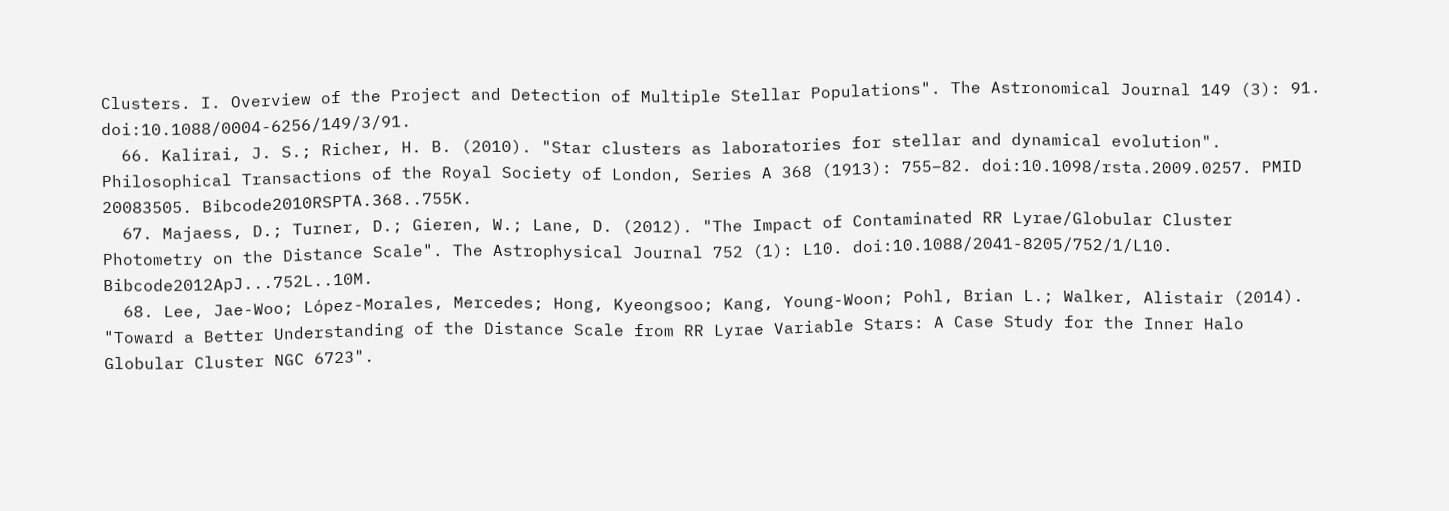Clusters. I. Overview of the Project and Detection of Multiple Stellar Populations". The Astronomical Journal 149 (3): 91. doi:10.1088/0004-6256/149/3/91.
  66. Kalirai, J. S.; Richer, H. B. (2010). "Star clusters as laboratories for stellar and dynamical evolution". Philosophical Transactions of the Royal Society of London, Series A 368 (1913): 755–82. doi:10.1098/rsta.2009.0257. PMID 20083505. Bibcode2010RSPTA.368..755K.
  67. Majaess, D.; Turner, D.; Gieren, W.; Lane, D. (2012). "The Impact of Contaminated RR Lyrae/Globular Cluster Photometry on the Distance Scale". The Astrophysical Journal 752 (1): L10. doi:10.1088/2041-8205/752/1/L10. Bibcode2012ApJ...752L..10M.
  68. Lee, Jae-Woo; López-Morales, Mercedes; Hong, Kyeongsoo; Kang, Young-Woon; Pohl, Brian L.; Walker, Alistair (2014). "Toward a Better Understanding of the Distance Scale from RR Lyrae Variable Stars: A Case Study for the Inner Halo Globular Cluster NGC 6723".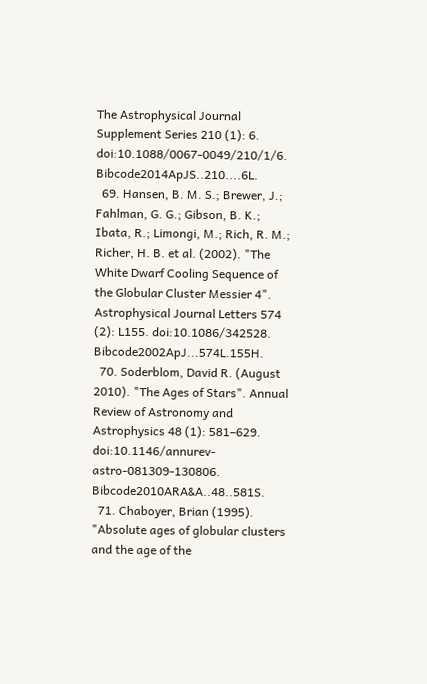The Astrophysical Journal Supplement Series 210 (1): 6. doi:10.1088/0067-0049/210/1/6. Bibcode2014ApJS..210....6L.
  69. Hansen, B. M. S.; Brewer, J.; Fahlman, G. G.; Gibson, B. K.; Ibata, R.; Limongi, M.; Rich, R. M.; Richer, H. B. et al. (2002). "The White Dwarf Cooling Sequence of the Globular Cluster Messier 4". Astrophysical Journal Letters 574 (2): L155. doi:10.1086/342528. Bibcode2002ApJ...574L.155H.
  70. Soderblom, David R. (August 2010). "The Ages of Stars". Annual Review of Astronomy and Astrophysics 48 (1): 581–629. doi:10.1146/annurev-astro-081309-130806. Bibcode2010ARA&A..48..581S.
  71. Chaboyer, Brian (1995). "Absolute ages of globular clusters and the age of the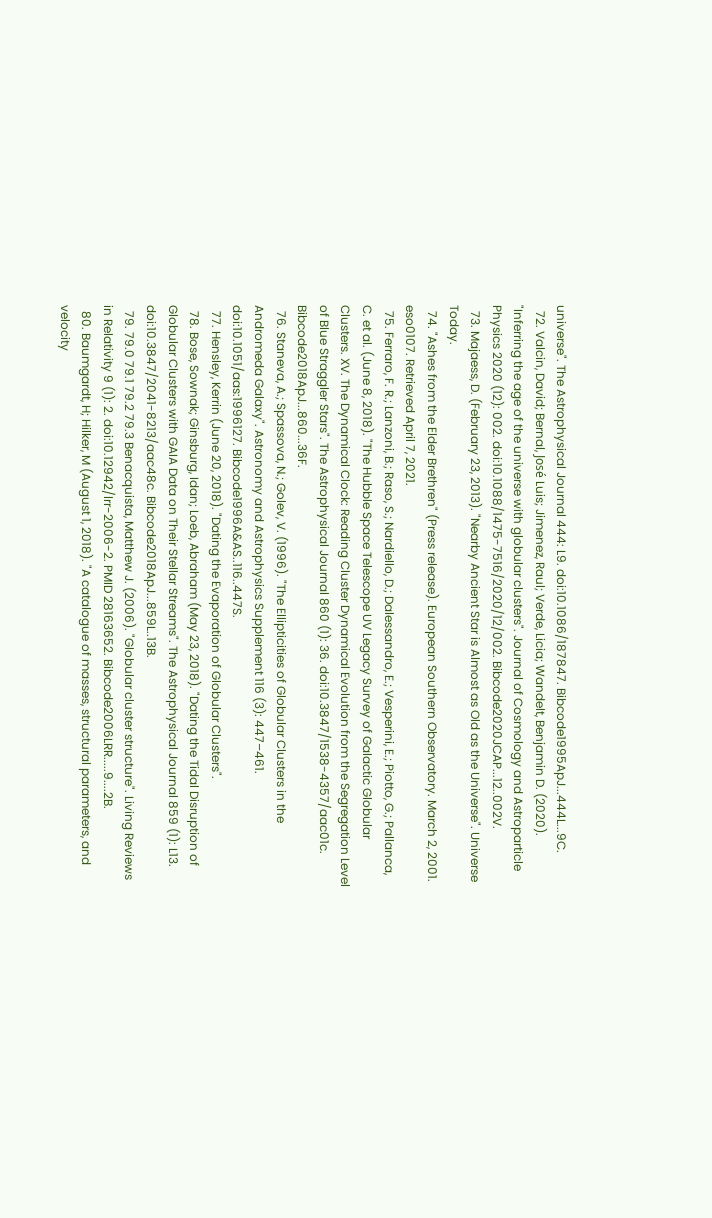universe". The Astrophysical Journal 444: L9. doi:10.1086/187847. Bibcode1995ApJ...444L...9C.
  72. Valcin, David; Bernal, José Luis; Jimenez, Raul; Verde, Licia; Wandelt, Benjamin D. (2020). "Inferring the age of the universe with globular clusters". Journal of Cosmology and Astroparticle Physics 2020 (12): 002. doi:10.1088/1475-7516/2020/12/002. Bibcode2020JCAP...12..002V.
  73. Majaess, D. (February 23, 2013). "Nearby Ancient Star is Almost as Old as the Universe". Universe Today.
  74. "Ashes from the Elder Brethren" (Press release). European Southern Observatory. March 2, 2001. eso0107. Retrieved April 7, 2021.
  75. Ferraro, F. R.; Lanzoni, B.; Raso, S.; Nardiello, D.; Dalessandro, E.; Vesperini, E.; Piotto, G.; Pallanca, C. et al. (June 8, 2018). "The Hubble Space Telescope UV Legacy Survey of Galactic Globular Clusters. XV. The Dynamical Clock: Reading Cluster Dynamical Evolution from the Segregation Level of Blue Straggler Stars". The Astrophysical Journal 860 (1): 36. doi:10.3847/1538-4357/aac01c. Bibcode2018ApJ...860...36F.
  76. Staneva, A.; Spassova, N.; Golev, V. (1996). "The Ellipticities of Globular Clusters in the Andromeda Galaxy". Astronomy and Astrophysics Supplement 116 (3): 447–461. doi:10.1051/aas:1996127. Bibcode1996A&AS..116..447S.
  77. Hensley, Kerrin (June 20, 2018). "Dating the Evaporation of Globular Clusters".
  78. Bose, Sownak; Ginsburg, Idan; Loeb, Abraham (May 23, 2018). "Dating the Tidal Disruption of Globular Clusters with GAIA Data on Their Stellar Streams". The Astrophysical Journal 859 (1): L13. doi:10.3847/2041-8213/aac48c. Bibcode2018ApJ...859L..13B.
  79. 79.0 79.1 79.2 79.3 Benacquista, Matthew J. (2006). "Globular cluster structure". Living Reviews in Relativity 9 (1): 2. doi:10.12942/lrr-2006-2. PMID 28163652. Bibcode2006LRR.....9....2B.
  80. Baumgardt, H; Hilker, M (August 1, 2018). "A catalogue of masses, structural parameters, and velocity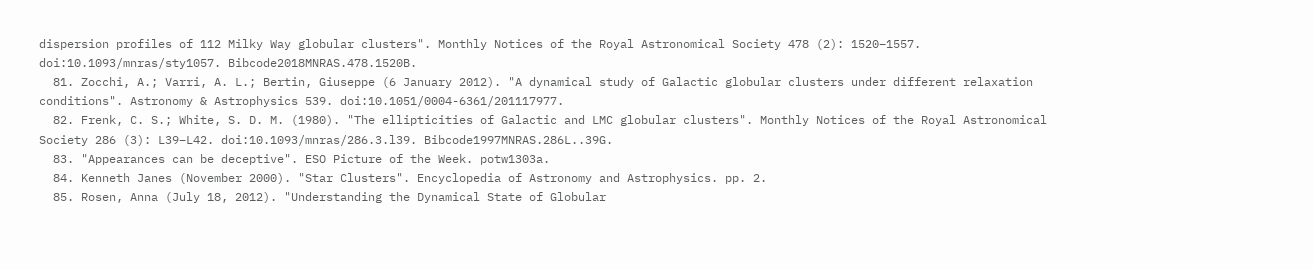dispersion profiles of 112 Milky Way globular clusters". Monthly Notices of the Royal Astronomical Society 478 (2): 1520–1557. doi:10.1093/mnras/sty1057. Bibcode2018MNRAS.478.1520B.
  81. Zocchi, A.; Varri, A. L.; Bertin, Giuseppe (6 January 2012). "A dynamical study of Galactic globular clusters under different relaxation conditions". Astronomy & Astrophysics 539. doi:10.1051/0004-6361/201117977.
  82. Frenk, C. S.; White, S. D. M. (1980). "The ellipticities of Galactic and LMC globular clusters". Monthly Notices of the Royal Astronomical Society 286 (3): L39–L42. doi:10.1093/mnras/286.3.l39. Bibcode1997MNRAS.286L..39G.
  83. "Appearances can be deceptive". ESO Picture of the Week. potw1303a.
  84. Kenneth Janes (November 2000). "Star Clusters". Encyclopedia of Astronomy and Astrophysics. pp. 2.
  85. Rosen, Anna (July 18, 2012). "Understanding the Dynamical State of Globular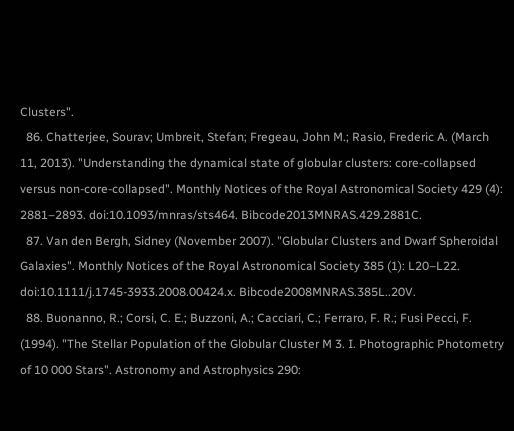Clusters".
  86. Chatterjee, Sourav; Umbreit, Stefan; Fregeau, John M.; Rasio, Frederic A. (March 11, 2013). "Understanding the dynamical state of globular clusters: core-collapsed versus non-core-collapsed". Monthly Notices of the Royal Astronomical Society 429 (4): 2881–2893. doi:10.1093/mnras/sts464. Bibcode2013MNRAS.429.2881C.
  87. Van den Bergh, Sidney (November 2007). "Globular Clusters and Dwarf Spheroidal Galaxies". Monthly Notices of the Royal Astronomical Society 385 (1): L20–L22. doi:10.1111/j.1745-3933.2008.00424.x. Bibcode2008MNRAS.385L..20V.
  88. Buonanno, R.; Corsi, C. E.; Buzzoni, A.; Cacciari, C.; Ferraro, F. R.; Fusi Pecci, F. (1994). "The Stellar Population of the Globular Cluster M 3. I. Photographic Photometry of 10 000 Stars". Astronomy and Astrophysics 290: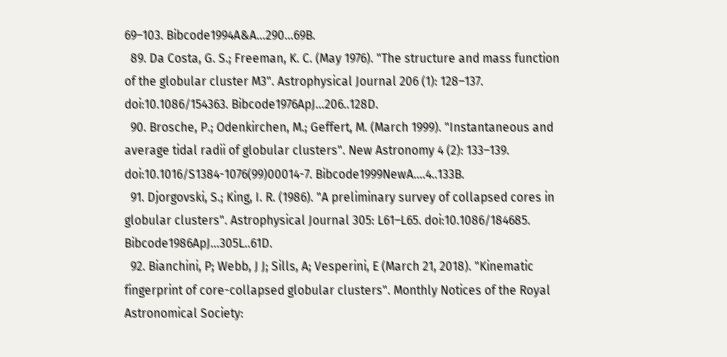69–103. Bibcode1994A&A...290...69B.
  89. Da Costa, G. S.; Freeman, K. C. (May 1976). "The structure and mass function of the globular cluster M3". Astrophysical Journal 206 (1): 128–137. doi:10.1086/154363. Bibcode1976ApJ...206..128D.
  90. Brosche, P.; Odenkirchen, M.; Geffert, M. (March 1999). "Instantaneous and average tidal radii of globular clusters". New Astronomy 4 (2): 133–139. doi:10.1016/S1384-1076(99)00014-7. Bibcode1999NewA....4..133B.
  91. Djorgovski, S.; King, I. R. (1986). "A preliminary survey of collapsed cores in globular clusters". Astrophysical Journal 305: L61–L65. doi:10.1086/184685. Bibcode1986ApJ...305L..61D.
  92. Bianchini, P; Webb, J J; Sills, A; Vesperini, E (March 21, 2018). "Kinematic fingerprint of core-collapsed globular clusters". Monthly Notices of the Royal Astronomical Society: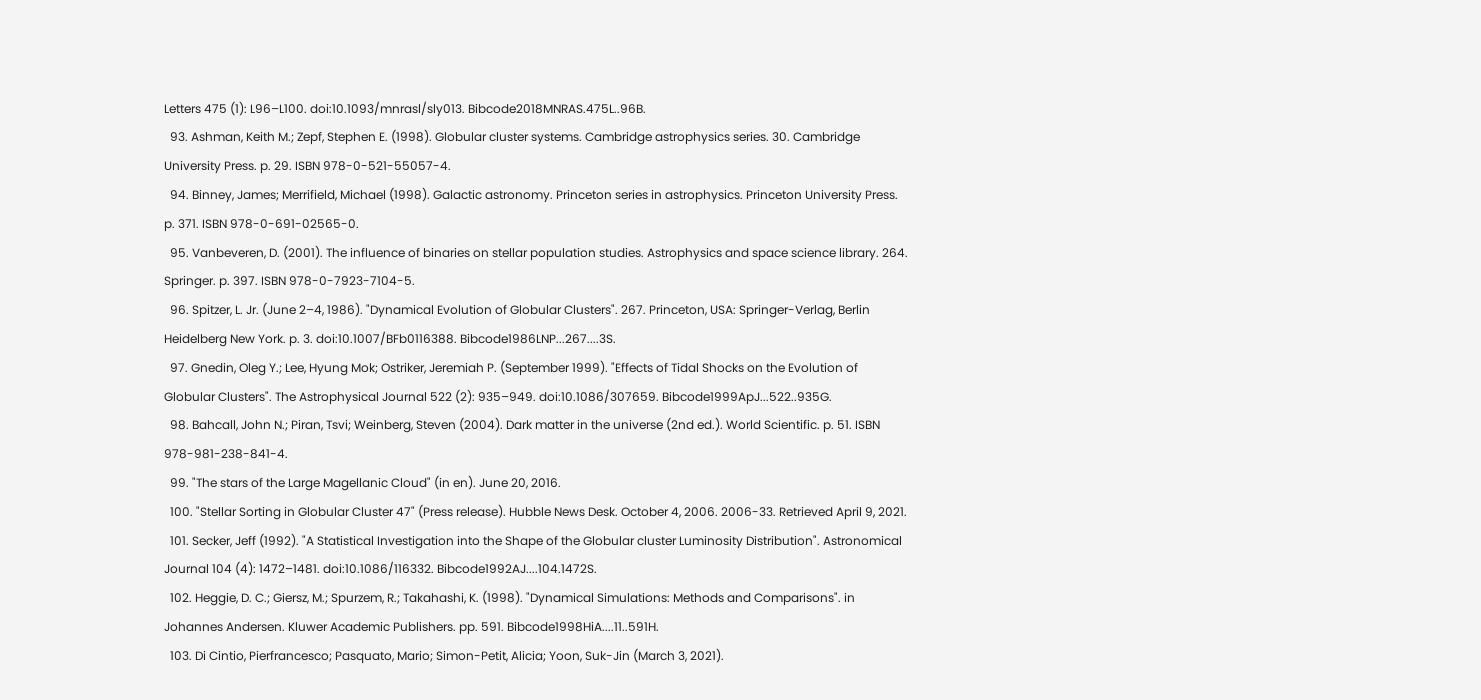Letters 475 (1): L96–L100. doi:10.1093/mnrasl/sly013. Bibcode2018MNRAS.475L..96B.
  93. Ashman, Keith M.; Zepf, Stephen E. (1998). Globular cluster systems. Cambridge astrophysics series. 30. Cambridge University Press. p. 29. ISBN 978-0-521-55057-4.
  94. Binney, James; Merrifield, Michael (1998). Galactic astronomy. Princeton series in astrophysics. Princeton University Press. p. 371. ISBN 978-0-691-02565-0.
  95. Vanbeveren, D. (2001). The influence of binaries on stellar population studies. Astrophysics and space science library. 264. Springer. p. 397. ISBN 978-0-7923-7104-5.
  96. Spitzer, L. Jr. (June 2–4, 1986). "Dynamical Evolution of Globular Clusters". 267. Princeton, USA: Springer-Verlag, Berlin Heidelberg New York. p. 3. doi:10.1007/BFb0116388. Bibcode1986LNP...267....3S.
  97. Gnedin, Oleg Y.; Lee, Hyung Mok; Ostriker, Jeremiah P. (September 1999). "Effects of Tidal Shocks on the Evolution of Globular Clusters". The Astrophysical Journal 522 (2): 935–949. doi:10.1086/307659. Bibcode1999ApJ...522..935G.
  98. Bahcall, John N.; Piran, Tsvi; Weinberg, Steven (2004). Dark matter in the universe (2nd ed.). World Scientific. p. 51. ISBN 978-981-238-841-4.
  99. "The stars of the Large Magellanic Cloud" (in en). June 20, 2016.
  100. "Stellar Sorting in Globular Cluster 47" (Press release). Hubble News Desk. October 4, 2006. 2006-33. Retrieved April 9, 2021.
  101. Secker, Jeff (1992). "A Statistical Investigation into the Shape of the Globular cluster Luminosity Distribution". Astronomical Journal 104 (4): 1472–1481. doi:10.1086/116332. Bibcode1992AJ....104.1472S.
  102. Heggie, D. C.; Giersz, M.; Spurzem, R.; Takahashi, K. (1998). "Dynamical Simulations: Methods and Comparisons". in Johannes Andersen. Kluwer Academic Publishers. pp. 591. Bibcode1998HiA....11..591H.
  103. Di Cintio, Pierfrancesco; Pasquato, Mario; Simon-Petit, Alicia; Yoon, Suk-Jin (March 3, 2021).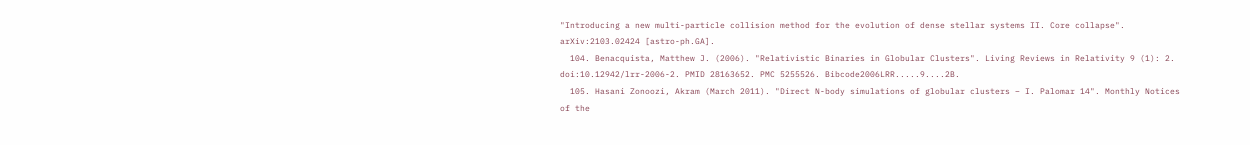"Introducing a new multi-particle collision method for the evolution of dense stellar systems II. Core collapse". arXiv:2103.02424 [astro-ph.GA].
  104. Benacquista, Matthew J. (2006). "Relativistic Binaries in Globular Clusters". Living Reviews in Relativity 9 (1): 2. doi:10.12942/lrr-2006-2. PMID 28163652. PMC 5255526. Bibcode2006LRR.....9....2B.
  105. Hasani Zonoozi, Akram (March 2011). "Direct N-body simulations of globular clusters – I. Palomar 14". Monthly Notices of the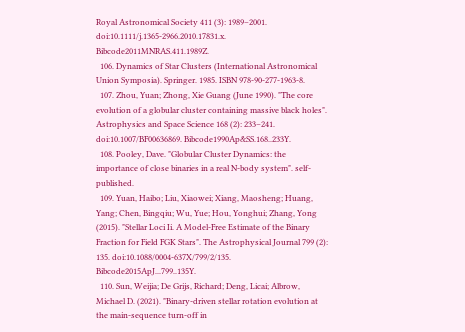Royal Astronomical Society 411 (3): 1989–2001. doi:10.1111/j.1365-2966.2010.17831.x. Bibcode2011MNRAS.411.1989Z.
  106. Dynamics of Star Clusters (International Astronomical Union Symposia). Springer. 1985. ISBN 978-90-277-1963-8.
  107. Zhou, Yuan; Zhong, Xie Guang (June 1990). "The core evolution of a globular cluster containing massive black holes". Astrophysics and Space Science 168 (2): 233–241. doi:10.1007/BF00636869. Bibcode1990Ap&SS.168..233Y.
  108. Pooley, Dave. "Globular Cluster Dynamics: the importance of close binaries in a real N-body system". self-published.
  109. Yuan, Haibo; Liu, Xiaowei; Xiang, Maosheng; Huang, Yang; Chen, Bingqiu; Wu, Yue; Hou, Yonghui; Zhang, Yong (2015). "Stellar Loci Ii. A Model-Free Estimate of the Binary Fraction for Field FGK Stars". The Astrophysical Journal 799 (2): 135. doi:10.1088/0004-637X/799/2/135. Bibcode2015ApJ...799..135Y.
  110. Sun, Weijia; De Grijs, Richard; Deng, Licai; Albrow, Michael D. (2021). "Binary-driven stellar rotation evolution at the main-sequence turn-off in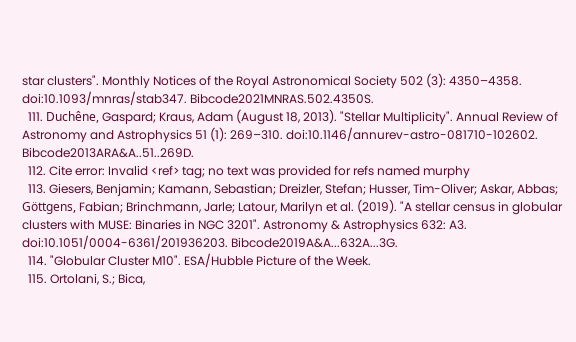star clusters". Monthly Notices of the Royal Astronomical Society 502 (3): 4350–4358. doi:10.1093/mnras/stab347. Bibcode2021MNRAS.502.4350S.
  111. Duchêne, Gaspard; Kraus, Adam (August 18, 2013). "Stellar Multiplicity". Annual Review of Astronomy and Astrophysics 51 (1): 269–310. doi:10.1146/annurev-astro-081710-102602. Bibcode2013ARA&A..51..269D.
  112. Cite error: Invalid <ref> tag; no text was provided for refs named murphy
  113. Giesers, Benjamin; Kamann, Sebastian; Dreizler, Stefan; Husser, Tim-Oliver; Askar, Abbas; Göttgens, Fabian; Brinchmann, Jarle; Latour, Marilyn et al. (2019). "A stellar census in globular clusters with MUSE: Binaries in NGC 3201". Astronomy & Astrophysics 632: A3. doi:10.1051/0004-6361/201936203. Bibcode2019A&A...632A...3G.
  114. "Globular Cluster M10". ESA/Hubble Picture of the Week.
  115. Ortolani, S.; Bica,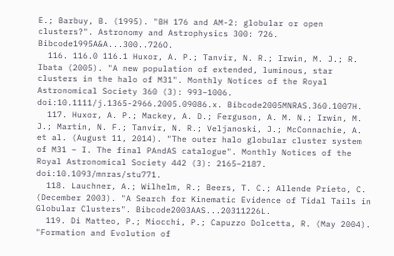E.; Barbuy, B. (1995). "BH 176 and AM-2: globular or open clusters?". Astronomy and Astrophysics 300: 726. Bibcode1995A&A...300..726O.
  116. 116.0 116.1 Huxor, A. P.; Tanvir, N. R.; Irwin, M. J.; R. Ibata (2005). "A new population of extended, luminous, star clusters in the halo of M31". Monthly Notices of the Royal Astronomical Society 360 (3): 993–1006. doi:10.1111/j.1365-2966.2005.09086.x. Bibcode2005MNRAS.360.1007H.
  117. Huxor, A. P.; Mackey, A. D.; Ferguson, A. M. N.; Irwin, M. J.; Martin, N. F.; Tanvir, N. R.; Veljanoski, J.; McConnachie, A. et al. (August 11, 2014). "The outer halo globular cluster system of M31 – I. The final PAndAS catalogue". Monthly Notices of the Royal Astronomical Society 442 (3): 2165–2187. doi:10.1093/mnras/stu771.
  118. Lauchner, A.; Wilhelm, R.; Beers, T. C.; Allende Prieto, C. (December 2003). "A Search for Kinematic Evidence of Tidal Tails in Globular Clusters". Bibcode2003AAS...20311226L.
  119. Di Matteo, P.; Miocchi, P.; Capuzzo Dolcetta, R. (May 2004). "Formation and Evolution of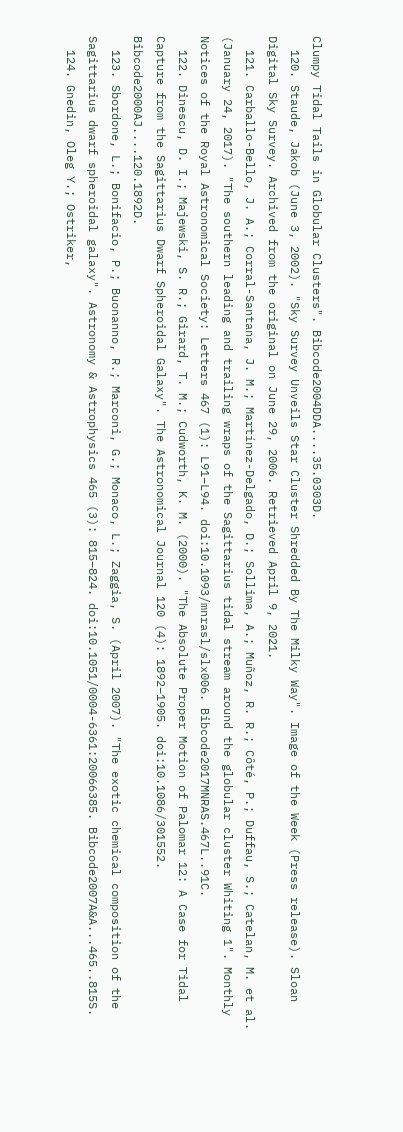Clumpy Tidal Tails in Globular Clusters". Bibcode2004DDA....35.0303D.
  120. Staude, Jakob (June 3, 2002). "Sky Survey Unveils Star Cluster Shredded By The Milky Way". Image of the Week (Press release). Sloan Digital Sky Survey. Archived from the original on June 29, 2006. Retrieved April 9, 2021.
  121. Carballo-Bello, J. A.; Corral-Santana, J. M.; Martínez-Delgado, D.; Sollima, A.; Muñoz, R. R.; Côté, P.; Duffau, S.; Catelan, M. et al. (January 24, 2017). "The southern leading and trailing wraps of the Sagittarius tidal stream around the globular cluster Whiting 1". Monthly Notices of the Royal Astronomical Society: Letters 467 (1): L91–L94. doi:10.1093/mnrasl/slx006. Bibcode2017MNRAS.467L..91C.
  122. Dinescu, D. I.; Majewski, S. R.; Girard, T. M.; Cudworth, K. M. (2000). "The Absolute Proper Motion of Palomar 12: A Case for Tidal Capture from the Sagittarius Dwarf Spheroidal Galaxy". The Astronomical Journal 120 (4): 1892–1905. doi:10.1086/301552. Bibcode2000AJ....120.1892D.
  123. Sbordone, L.; Bonifacio, P.; Buonanno, R.; Marconi, G.; Monaco, L.; Zaggia, S. (April 2007). "The exotic chemical composition of the Sagittarius dwarf spheroidal galaxy". Astronomy & Astrophysics 465 (3): 815–824. doi:10.1051/0004-6361:20066385. Bibcode2007A&A...465..815S.
  124. Gnedin, Oleg Y.; Ostriker,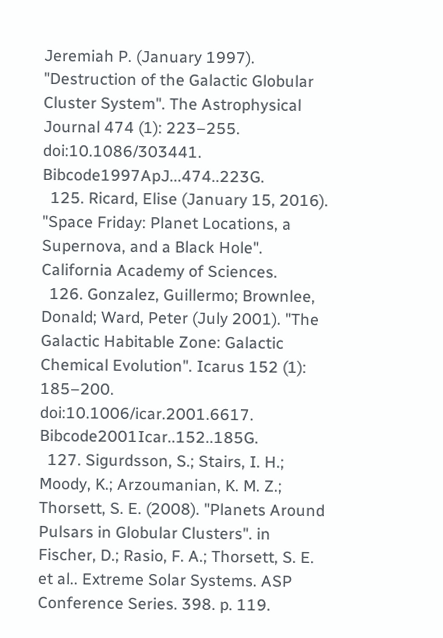Jeremiah P. (January 1997). "Destruction of the Galactic Globular Cluster System". The Astrophysical Journal 474 (1): 223–255. doi:10.1086/303441. Bibcode1997ApJ...474..223G.
  125. Ricard, Elise (January 15, 2016). "Space Friday: Planet Locations, a Supernova, and a Black Hole". California Academy of Sciences.
  126. Gonzalez, Guillermo; Brownlee, Donald; Ward, Peter (July 2001). "The Galactic Habitable Zone: Galactic Chemical Evolution". Icarus 152 (1): 185–200. doi:10.1006/icar.2001.6617. Bibcode2001Icar..152..185G.
  127. Sigurdsson, S.; Stairs, I. H.; Moody, K.; Arzoumanian, K. M. Z.; Thorsett, S. E. (2008). "Planets Around Pulsars in Globular Clusters". in Fischer, D.; Rasio, F. A.; Thorsett, S. E. et al.. Extreme Solar Systems. ASP Conference Series. 398. p. 119.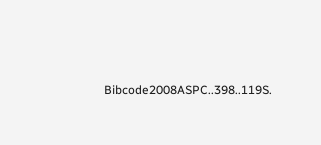Bibcode2008ASPC..398..119S.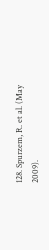128. Spurzem, R. et al. (May 2009).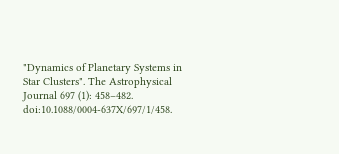"Dynamics of Planetary Systems in Star Clusters". The Astrophysical Journal 697 (1): 458–482. doi:10.1088/0004-637X/697/1/458.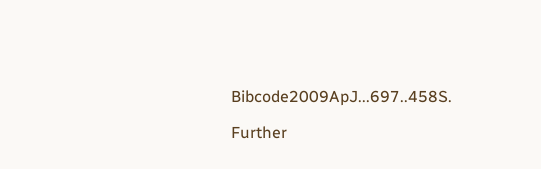Bibcode2009ApJ...697..458S.

Further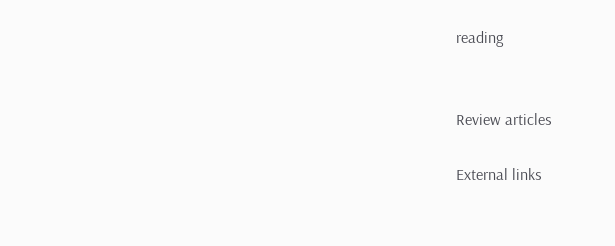reading


Review articles

External links